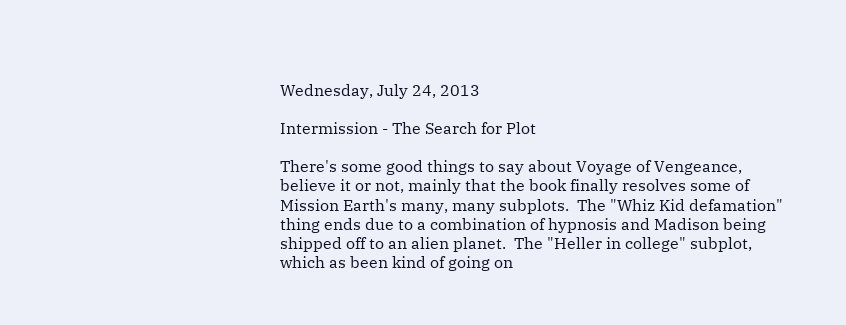Wednesday, July 24, 2013

Intermission - The Search for Plot

There's some good things to say about Voyage of Vengeance, believe it or not, mainly that the book finally resolves some of Mission Earth's many, many subplots.  The "Whiz Kid defamation" thing ends due to a combination of hypnosis and Madison being shipped off to an alien planet.  The "Heller in college" subplot, which as been kind of going on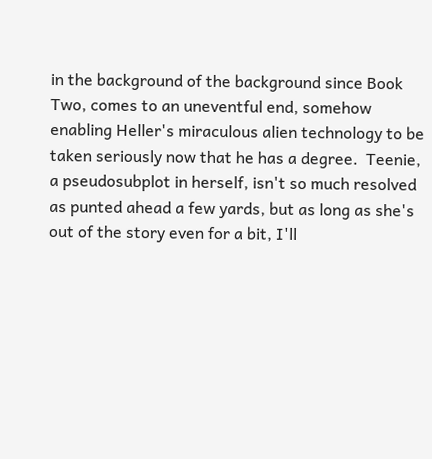in the background of the background since Book Two, comes to an uneventful end, somehow enabling Heller's miraculous alien technology to be taken seriously now that he has a degree.  Teenie, a pseudosubplot in herself, isn't so much resolved as punted ahead a few yards, but as long as she's out of the story even for a bit, I'll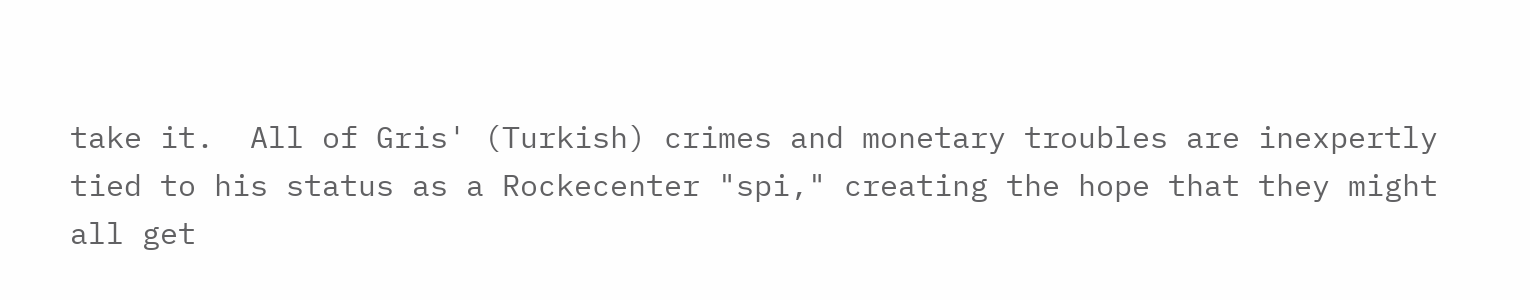take it.  All of Gris' (Turkish) crimes and monetary troubles are inexpertly tied to his status as a Rockecenter "spi," creating the hope that they might all get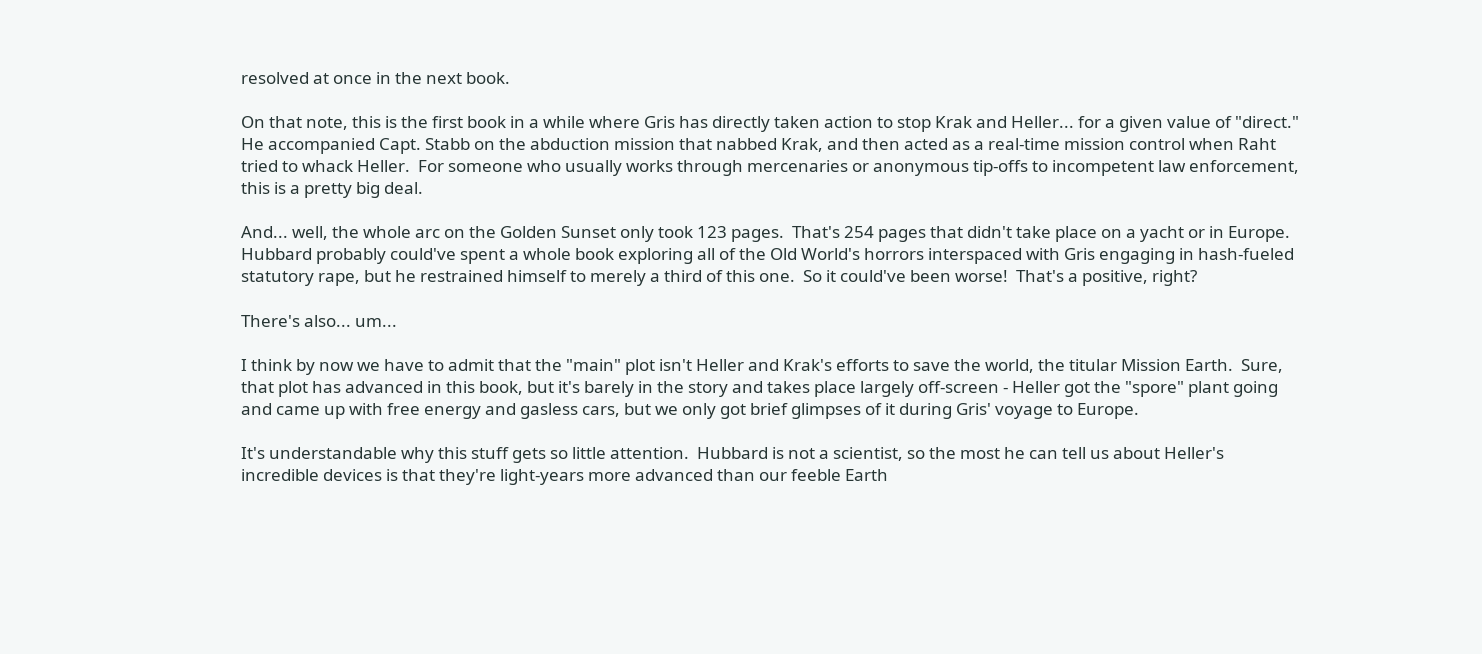resolved at once in the next book.

On that note, this is the first book in a while where Gris has directly taken action to stop Krak and Heller... for a given value of "direct."  He accompanied Capt. Stabb on the abduction mission that nabbed Krak, and then acted as a real-time mission control when Raht tried to whack Heller.  For someone who usually works through mercenaries or anonymous tip-offs to incompetent law enforcement, this is a pretty big deal.

And... well, the whole arc on the Golden Sunset only took 123 pages.  That's 254 pages that didn't take place on a yacht or in Europe.  Hubbard probably could've spent a whole book exploring all of the Old World's horrors interspaced with Gris engaging in hash-fueled statutory rape, but he restrained himself to merely a third of this one.  So it could've been worse!  That's a positive, right?

There's also... um...

I think by now we have to admit that the "main" plot isn't Heller and Krak's efforts to save the world, the titular Mission Earth.  Sure, that plot has advanced in this book, but it's barely in the story and takes place largely off-screen - Heller got the "spore" plant going and came up with free energy and gasless cars, but we only got brief glimpses of it during Gris' voyage to Europe.

It's understandable why this stuff gets so little attention.  Hubbard is not a scientist, so the most he can tell us about Heller's incredible devices is that they're light-years more advanced than our feeble Earth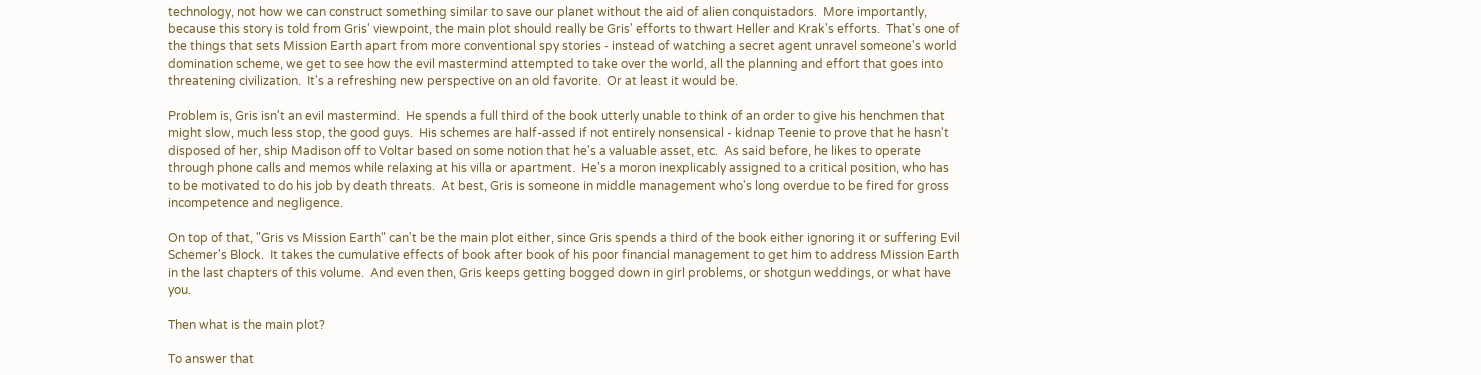technology, not how we can construct something similar to save our planet without the aid of alien conquistadors.  More importantly, because this story is told from Gris' viewpoint, the main plot should really be Gris' efforts to thwart Heller and Krak's efforts.  That's one of the things that sets Mission Earth apart from more conventional spy stories - instead of watching a secret agent unravel someone's world domination scheme, we get to see how the evil mastermind attempted to take over the world, all the planning and effort that goes into threatening civilization.  It's a refreshing new perspective on an old favorite.  Or at least it would be.

Problem is, Gris isn't an evil mastermind.  He spends a full third of the book utterly unable to think of an order to give his henchmen that might slow, much less stop, the good guys.  His schemes are half-assed if not entirely nonsensical - kidnap Teenie to prove that he hasn't disposed of her, ship Madison off to Voltar based on some notion that he's a valuable asset, etc.  As said before, he likes to operate through phone calls and memos while relaxing at his villa or apartment.  He's a moron inexplicably assigned to a critical position, who has to be motivated to do his job by death threats.  At best, Gris is someone in middle management who's long overdue to be fired for gross incompetence and negligence.

On top of that, "Gris vs Mission Earth" can't be the main plot either, since Gris spends a third of the book either ignoring it or suffering Evil Schemer's Block.  It takes the cumulative effects of book after book of his poor financial management to get him to address Mission Earth in the last chapters of this volume.  And even then, Gris keeps getting bogged down in girl problems, or shotgun weddings, or what have you.

Then what is the main plot?

To answer that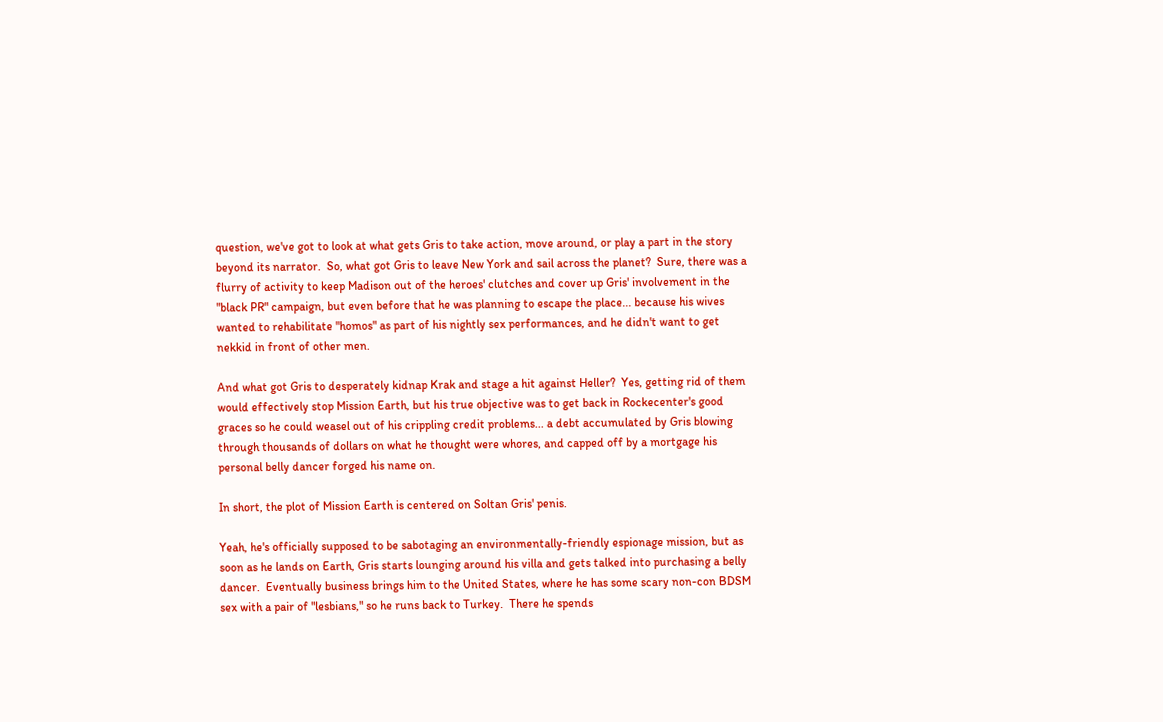question, we've got to look at what gets Gris to take action, move around, or play a part in the story beyond its narrator.  So, what got Gris to leave New York and sail across the planet?  Sure, there was a flurry of activity to keep Madison out of the heroes' clutches and cover up Gris' involvement in the "black PR" campaign, but even before that he was planning to escape the place... because his wives wanted to rehabilitate "homos" as part of his nightly sex performances, and he didn't want to get nekkid in front of other men.

And what got Gris to desperately kidnap Krak and stage a hit against Heller?  Yes, getting rid of them would effectively stop Mission Earth, but his true objective was to get back in Rockecenter's good graces so he could weasel out of his crippling credit problems... a debt accumulated by Gris blowing through thousands of dollars on what he thought were whores, and capped off by a mortgage his personal belly dancer forged his name on.

In short, the plot of Mission Earth is centered on Soltan Gris' penis.

Yeah, he's officially supposed to be sabotaging an environmentally-friendly espionage mission, but as soon as he lands on Earth, Gris starts lounging around his villa and gets talked into purchasing a belly dancer.  Eventually business brings him to the United States, where he has some scary non-con BDSM sex with a pair of "lesbians," so he runs back to Turkey.  There he spends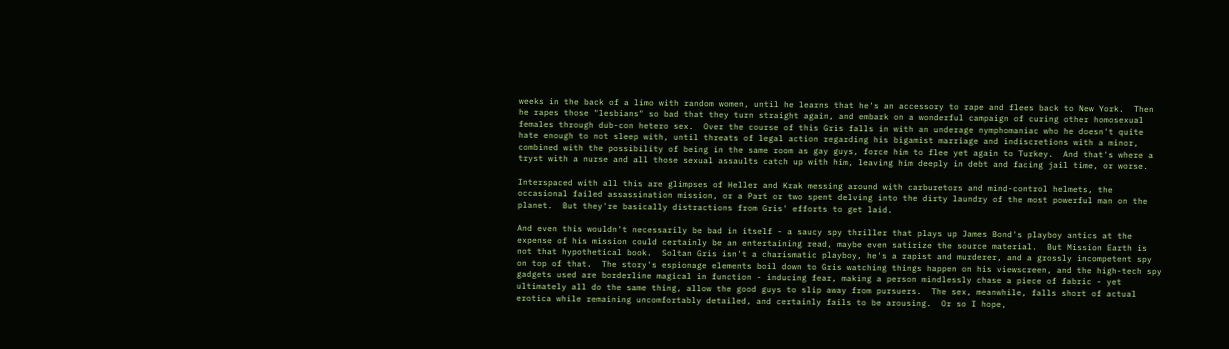weeks in the back of a limo with random women, until he learns that he's an accessory to rape and flees back to New York.  Then he rapes those "lesbians" so bad that they turn straight again, and embark on a wonderful campaign of curing other homosexual females through dub-con hetero sex.  Over the course of this Gris falls in with an underage nymphomaniac who he doesn't quite hate enough to not sleep with, until threats of legal action regarding his bigamist marriage and indiscretions with a minor, combined with the possibility of being in the same room as gay guys, force him to flee yet again to Turkey.  And that's where a tryst with a nurse and all those sexual assaults catch up with him, leaving him deeply in debt and facing jail time, or worse.

Interspaced with all this are glimpses of Heller and Krak messing around with carburetors and mind-control helmets, the occasional failed assassination mission, or a Part or two spent delving into the dirty laundry of the most powerful man on the planet.  But they're basically distractions from Gris' efforts to get laid.

And even this wouldn't necessarily be bad in itself - a saucy spy thriller that plays up James Bond's playboy antics at the expense of his mission could certainly be an entertaining read, maybe even satirize the source material.  But Mission Earth is not that hypothetical book.  Soltan Gris isn't a charismatic playboy, he's a rapist and murderer, and a grossly incompetent spy on top of that.  The story's espionage elements boil down to Gris watching things happen on his viewscreen, and the high-tech spy gadgets used are borderline magical in function - inducing fear, making a person mindlessly chase a piece of fabric - yet ultimately all do the same thing, allow the good guys to slip away from pursuers.  The sex, meanwhile, falls short of actual erotica while remaining uncomfortably detailed, and certainly fails to be arousing.  Or so I hope,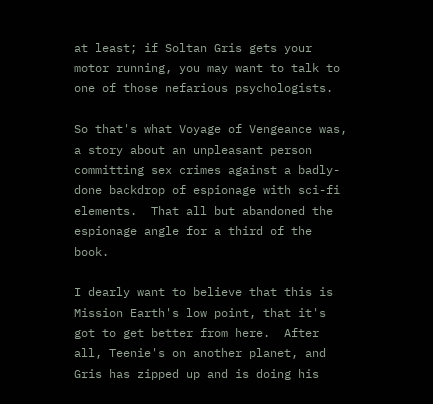at least; if Soltan Gris gets your motor running, you may want to talk to one of those nefarious psychologists.

So that's what Voyage of Vengeance was, a story about an unpleasant person committing sex crimes against a badly-done backdrop of espionage with sci-fi elements.  That all but abandoned the espionage angle for a third of the book.

I dearly want to believe that this is Mission Earth's low point, that it's got to get better from here.  After all, Teenie's on another planet, and Gris has zipped up and is doing his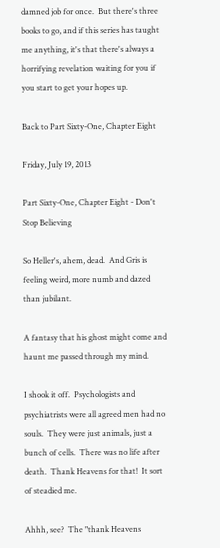damned job for once.  But there's three books to go, and if this series has taught me anything, it's that there's always a horrifying revelation waiting for you if you start to get your hopes up.

Back to Part Sixty-One, Chapter Eight

Friday, July 19, 2013

Part Sixty-One, Chapter Eight - Don't Stop Believing

So Heller's, ahem, dead.  And Gris is feeling weird, more numb and dazed than jubilant.

A fantasy that his ghost might come and haunt me passed through my mind.

I shook it off.  Psychologists and psychiatrists were all agreed men had no souls.  They were just animals, just a bunch of cells.  There was no life after death.  Thank Heavens for that!  It sort of steadied me.

Ahhh, see?  The "thank Heavens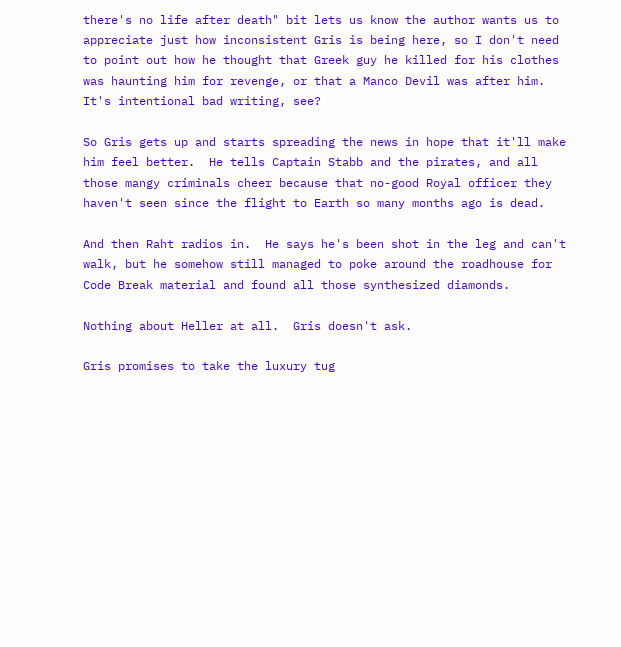there's no life after death" bit lets us know the author wants us to appreciate just how inconsistent Gris is being here, so I don't need to point out how he thought that Greek guy he killed for his clothes was haunting him for revenge, or that a Manco Devil was after him.  It's intentional bad writing, see?

So Gris gets up and starts spreading the news in hope that it'll make him feel better.  He tells Captain Stabb and the pirates, and all those mangy criminals cheer because that no-good Royal officer they haven't seen since the flight to Earth so many months ago is dead.

And then Raht radios in.  He says he's been shot in the leg and can't walk, but he somehow still managed to poke around the roadhouse for Code Break material and found all those synthesized diamonds.

Nothing about Heller at all.  Gris doesn't ask.

Gris promises to take the luxury tug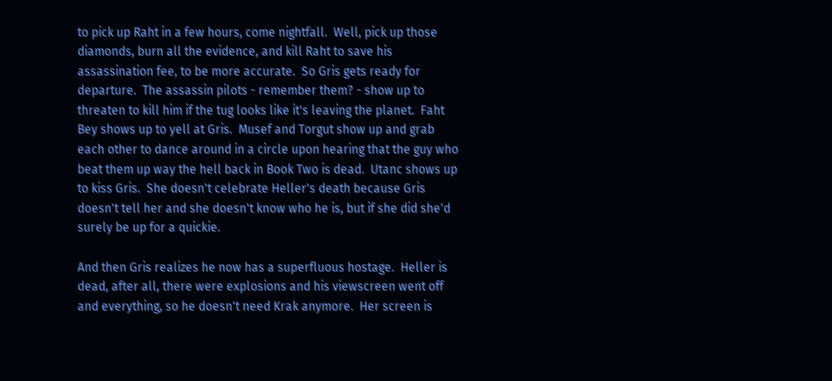to pick up Raht in a few hours, come nightfall.  Well, pick up those diamonds, burn all the evidence, and kill Raht to save his assassination fee, to be more accurate.  So Gris gets ready for departure.  The assassin pilots - remember them? - show up to threaten to kill him if the tug looks like it's leaving the planet.  Faht Bey shows up to yell at Gris.  Musef and Torgut show up and grab each other to dance around in a circle upon hearing that the guy who beat them up way the hell back in Book Two is dead.  Utanc shows up to kiss Gris.  She doesn't celebrate Heller's death because Gris doesn't tell her and she doesn't know who he is, but if she did she'd surely be up for a quickie.

And then Gris realizes he now has a superfluous hostage.  Heller is dead, after all, there were explosions and his viewscreen went off and everything, so he doesn't need Krak anymore.  Her screen is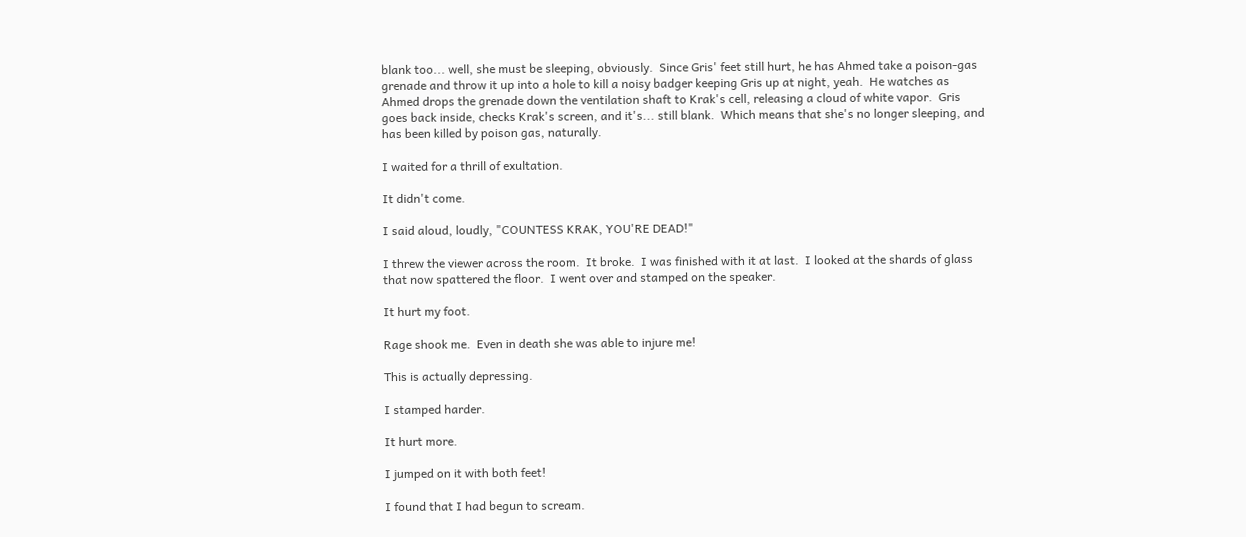blank too... well, she must be sleeping, obviously.  Since Gris' feet still hurt, he has Ahmed take a poison-gas grenade and throw it up into a hole to kill a noisy badger keeping Gris up at night, yeah.  He watches as Ahmed drops the grenade down the ventilation shaft to Krak's cell, releasing a cloud of white vapor.  Gris goes back inside, checks Krak's screen, and it's... still blank.  Which means that she's no longer sleeping, and has been killed by poison gas, naturally.

I waited for a thrill of exultation.

It didn't come.

I said aloud, loudly, "COUNTESS KRAK, YOU'RE DEAD!"

I threw the viewer across the room.  It broke.  I was finished with it at last.  I looked at the shards of glass that now spattered the floor.  I went over and stamped on the speaker.

It hurt my foot.

Rage shook me.  Even in death she was able to injure me!

This is actually depressing.

I stamped harder.

It hurt more.

I jumped on it with both feet!

I found that I had begun to scream.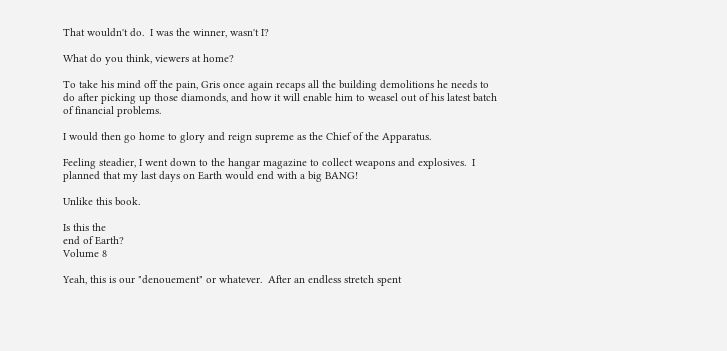That wouldn't do.  I was the winner, wasn't I?

What do you think, viewers at home?

To take his mind off the pain, Gris once again recaps all the building demolitions he needs to do after picking up those diamonds, and how it will enable him to weasel out of his latest batch of financial problems.

I would then go home to glory and reign supreme as the Chief of the Apparatus.

Feeling steadier, I went down to the hangar magazine to collect weapons and explosives.  I planned that my last days on Earth would end with a big BANG!

Unlike this book.

Is this the
end of Earth?
Volume 8

Yeah, this is our "denouement" or whatever.  After an endless stretch spent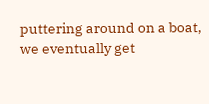puttering around on a boat, we eventually get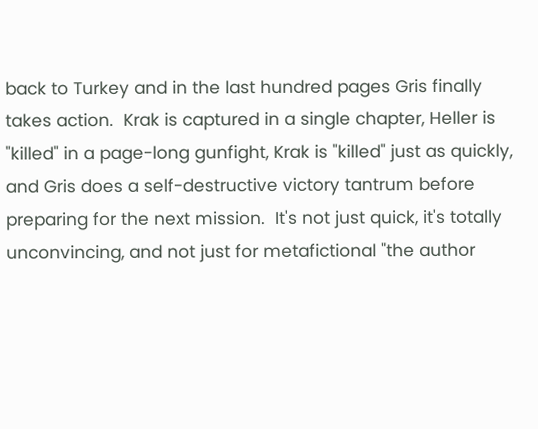back to Turkey and in the last hundred pages Gris finally takes action.  Krak is captured in a single chapter, Heller is "killed" in a page-long gunfight, Krak is "killed" just as quickly, and Gris does a self-destructive victory tantrum before preparing for the next mission.  It's not just quick, it's totally unconvincing, and not just for metafictional "the author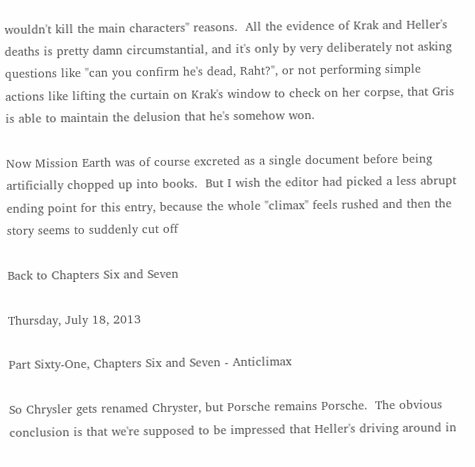wouldn't kill the main characters" reasons.  All the evidence of Krak and Heller's deaths is pretty damn circumstantial, and it's only by very deliberately not asking questions like "can you confirm he's dead, Raht?", or not performing simple actions like lifting the curtain on Krak's window to check on her corpse, that Gris is able to maintain the delusion that he's somehow won.

Now Mission Earth was of course excreted as a single document before being artificially chopped up into books.  But I wish the editor had picked a less abrupt ending point for this entry, because the whole "climax" feels rushed and then the story seems to suddenly cut off

Back to Chapters Six and Seven

Thursday, July 18, 2013

Part Sixty-One, Chapters Six and Seven - Anticlimax

So Chrysler gets renamed Chryster, but Porsche remains Porsche.  The obvious conclusion is that we're supposed to be impressed that Heller's driving around in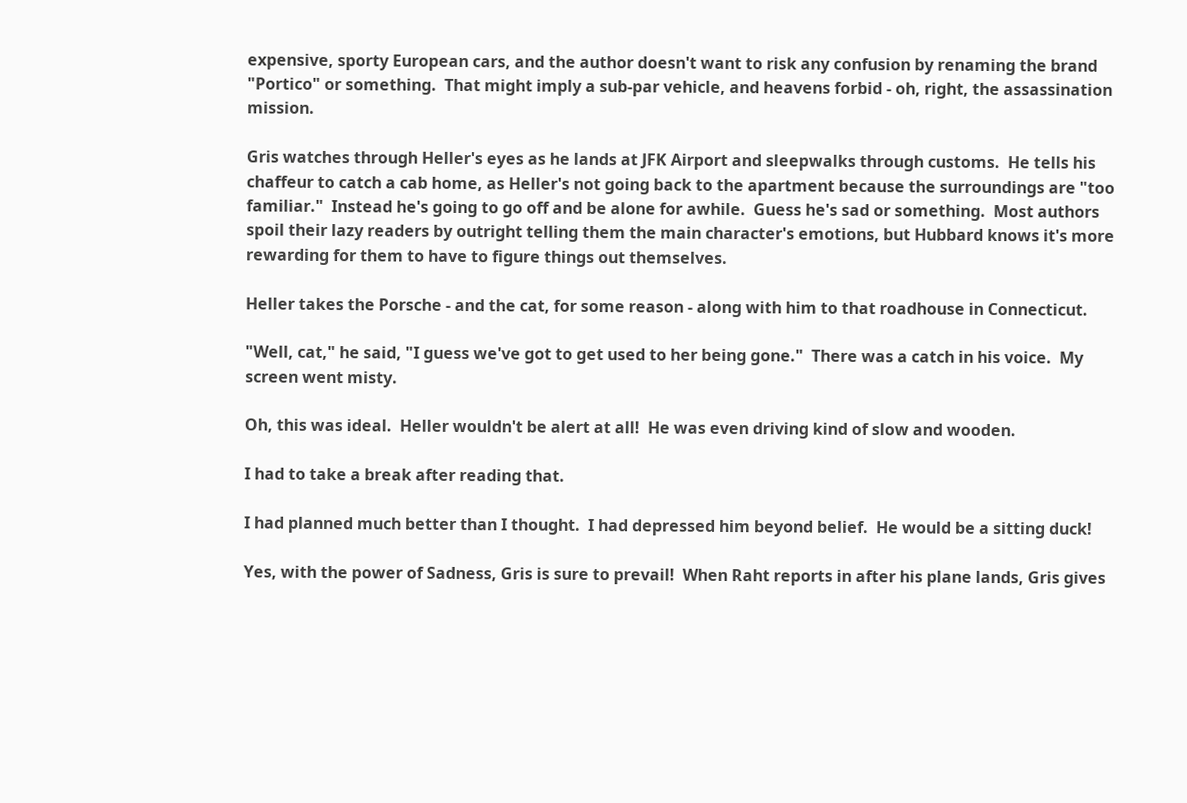expensive, sporty European cars, and the author doesn't want to risk any confusion by renaming the brand "Portico" or something.  That might imply a sub-par vehicle, and heavens forbid - oh, right, the assassination mission.

Gris watches through Heller's eyes as he lands at JFK Airport and sleepwalks through customs.  He tells his chaffeur to catch a cab home, as Heller's not going back to the apartment because the surroundings are "too familiar."  Instead he's going to go off and be alone for awhile.  Guess he's sad or something.  Most authors spoil their lazy readers by outright telling them the main character's emotions, but Hubbard knows it's more rewarding for them to have to figure things out themselves.

Heller takes the Porsche - and the cat, for some reason - along with him to that roadhouse in Connecticut.

"Well, cat," he said, "I guess we've got to get used to her being gone."  There was a catch in his voice.  My screen went misty.

Oh, this was ideal.  Heller wouldn't be alert at all!  He was even driving kind of slow and wooden.

I had to take a break after reading that.

I had planned much better than I thought.  I had depressed him beyond belief.  He would be a sitting duck!

Yes, with the power of Sadness, Gris is sure to prevail!  When Raht reports in after his plane lands, Gris gives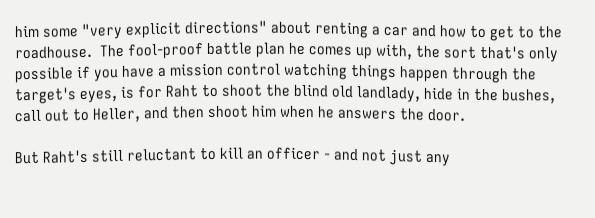him some "very explicit directions" about renting a car and how to get to the roadhouse.  The fool-proof battle plan he comes up with, the sort that's only possible if you have a mission control watching things happen through the target's eyes, is for Raht to shoot the blind old landlady, hide in the bushes, call out to Heller, and then shoot him when he answers the door.

But Raht's still reluctant to kill an officer - and not just any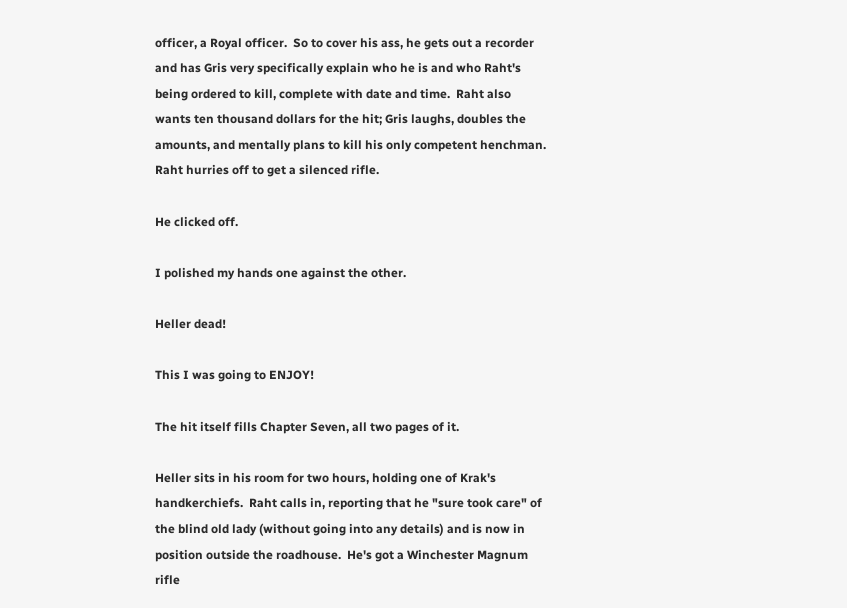officer, a Royal officer.  So to cover his ass, he gets out a recorder and has Gris very specifically explain who he is and who Raht's being ordered to kill, complete with date and time.  Raht also wants ten thousand dollars for the hit; Gris laughs, doubles the amounts, and mentally plans to kill his only competent henchman.  Raht hurries off to get a silenced rifle.

He clicked off.

I polished my hands one against the other.

Heller dead!

This I was going to ENJOY!

The hit itself fills Chapter Seven, all two pages of it.

Heller sits in his room for two hours, holding one of Krak's handkerchiefs.  Raht calls in, reporting that he "sure took care" of the blind old lady (without going into any details) and is now in position outside the roadhouse.  He's got a Winchester Magnum rifle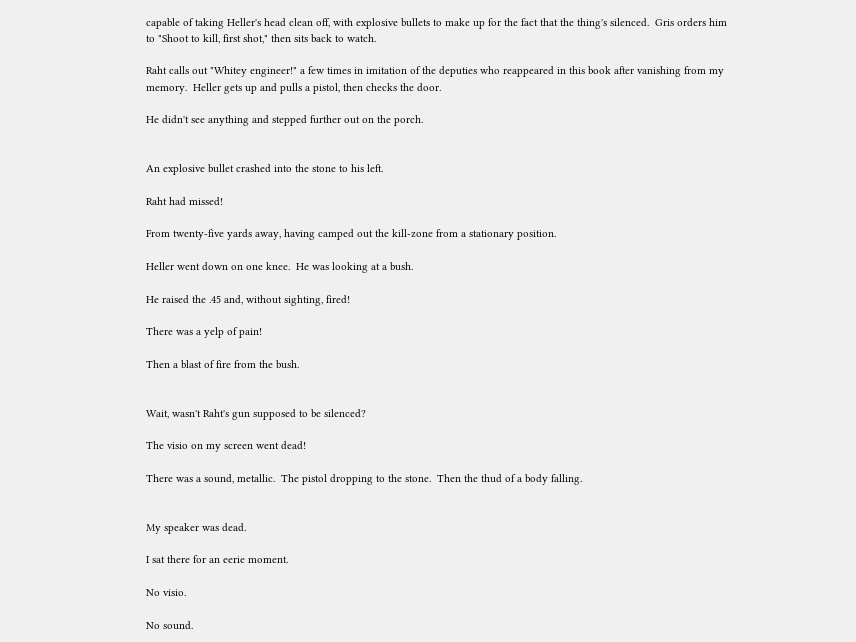capable of taking Heller's head clean off, with explosive bullets to make up for the fact that the thing's silenced.  Gris orders him to "Shoot to kill, first shot," then sits back to watch.

Raht calls out "Whitey engineer!" a few times in imitation of the deputies who reappeared in this book after vanishing from my memory.  Heller gets up and pulls a pistol, then checks the door.

He didn't see anything and stepped further out on the porch.


An explosive bullet crashed into the stone to his left.

Raht had missed!

From twenty-five yards away, having camped out the kill-zone from a stationary position.

Heller went down on one knee.  He was looking at a bush.

He raised the .45 and, without sighting, fired!

There was a yelp of pain!

Then a blast of fire from the bush.


Wait, wasn't Raht's gun supposed to be silenced?

The visio on my screen went dead!

There was a sound, metallic.  The pistol dropping to the stone.  Then the thud of a body falling.


My speaker was dead.

I sat there for an eerie moment.

No visio.

No sound.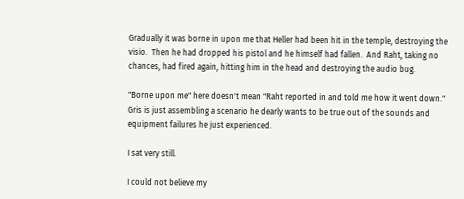Gradually it was borne in upon me that Heller had been hit in the temple, destroying the visio.  Then he had dropped his pistol and he himself had fallen.  And Raht, taking no chances, had fired again, hitting him in the head and destroying the audio bug.

"Borne upon me" here doesn't mean "Raht reported in and told me how it went down."  Gris is just assembling a scenario he dearly wants to be true out of the sounds and equipment failures he just experienced.

I sat very still.

I could not believe my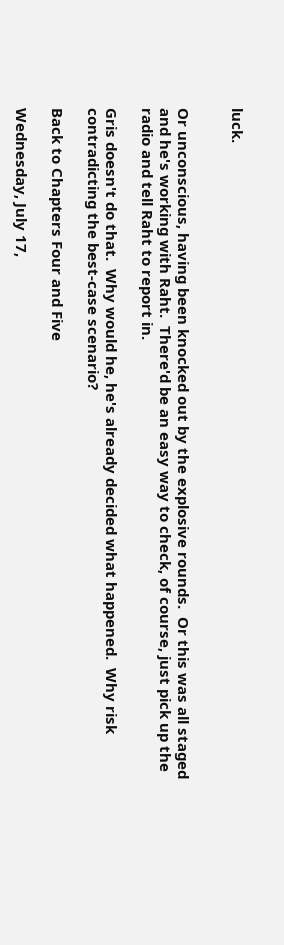luck.


Or unconscious, having been knocked out by the explosive rounds.  Or this was all staged and he's working with Raht.  There'd be an easy way to check, of course, just pick up the radio and tell Raht to report in.

Gris doesn't do that.  Why would he, he's already decided what happened.  Why risk contradicting the best-case scenario?

Back to Chapters Four and Five

Wednesday, July 17,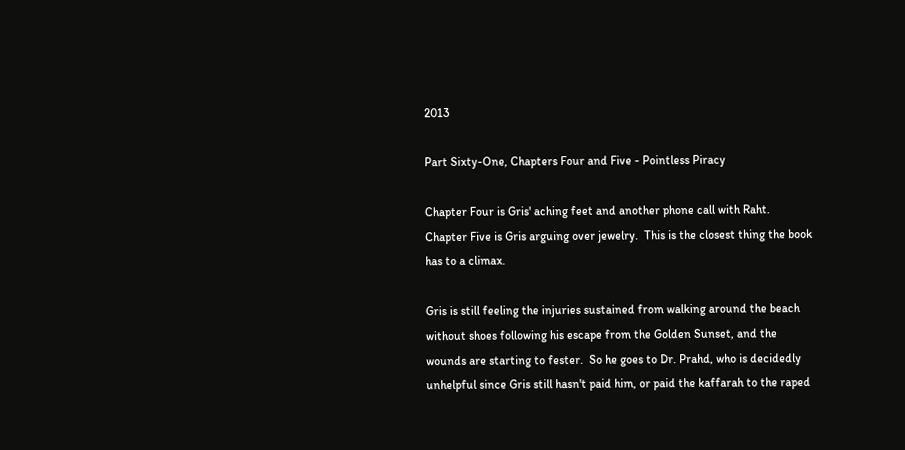2013

Part Sixty-One, Chapters Four and Five - Pointless Piracy

Chapter Four is Gris' aching feet and another phone call with Raht.  Chapter Five is Gris arguing over jewelry.  This is the closest thing the book has to a climax.

Gris is still feeling the injuries sustained from walking around the beach without shoes following his escape from the Golden Sunset, and the wounds are starting to fester.  So he goes to Dr. Prahd, who is decidedly unhelpful since Gris still hasn't paid him, or paid the kaffarah to the raped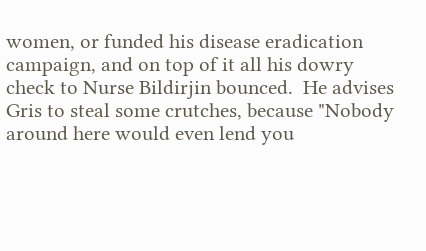women, or funded his disease eradication campaign, and on top of it all his dowry check to Nurse Bildirjin bounced.  He advises Gris to steal some crutches, because "Nobody around here would even lend you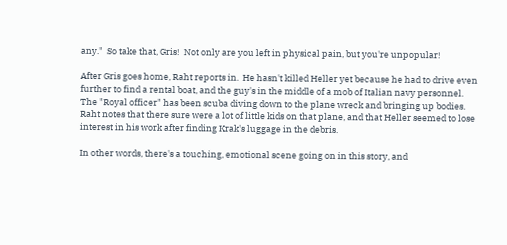any."  So take that, Gris!  Not only are you left in physical pain, but you're unpopular!

After Gris goes home, Raht reports in.  He hasn't killed Heller yet because he had to drive even further to find a rental boat, and the guy's in the middle of a mob of Italian navy personnel.  The "Royal officer" has been scuba diving down to the plane wreck and bringing up bodies.  Raht notes that there sure were a lot of little kids on that plane, and that Heller seemed to lose interest in his work after finding Krak's luggage in the debris.

In other words, there's a touching, emotional scene going on in this story, and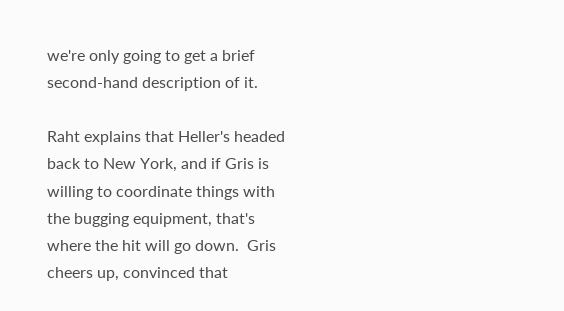we're only going to get a brief second-hand description of it.

Raht explains that Heller's headed back to New York, and if Gris is willing to coordinate things with the bugging equipment, that's where the hit will go down.  Gris cheers up, convinced that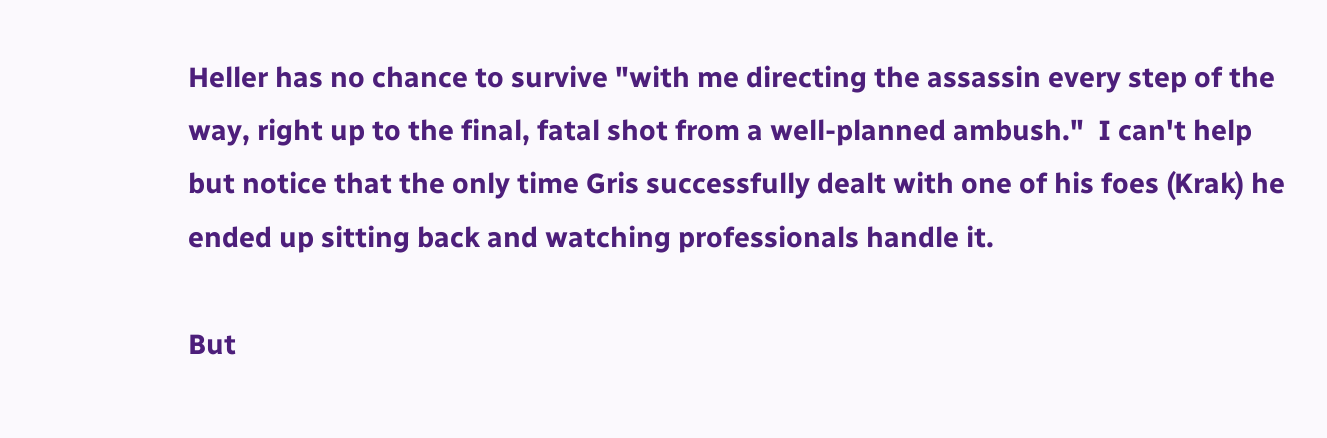Heller has no chance to survive "with me directing the assassin every step of the way, right up to the final, fatal shot from a well-planned ambush."  I can't help but notice that the only time Gris successfully dealt with one of his foes (Krak) he ended up sitting back and watching professionals handle it.

But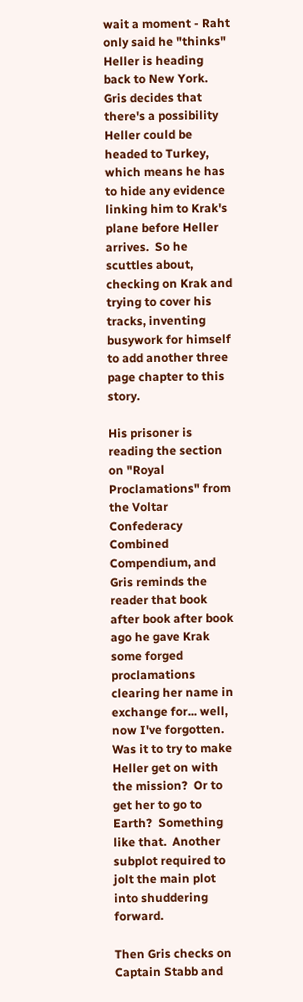wait a moment - Raht only said he "thinks" Heller is heading back to New York.  Gris decides that there's a possibility Heller could be headed to Turkey, which means he has to hide any evidence linking him to Krak's plane before Heller arrives.  So he scuttles about, checking on Krak and trying to cover his tracks, inventing busywork for himself to add another three page chapter to this story.

His prisoner is reading the section on "Royal Proclamations" from the Voltar Confederacy Combined Compendium, and Gris reminds the reader that book after book after book ago he gave Krak some forged proclamations clearing her name in exchange for... well, now I've forgotten.  Was it to try to make Heller get on with the mission?  Or to get her to go to Earth?  Something like that.  Another subplot required to jolt the main plot into shuddering forward.

Then Gris checks on Captain Stabb and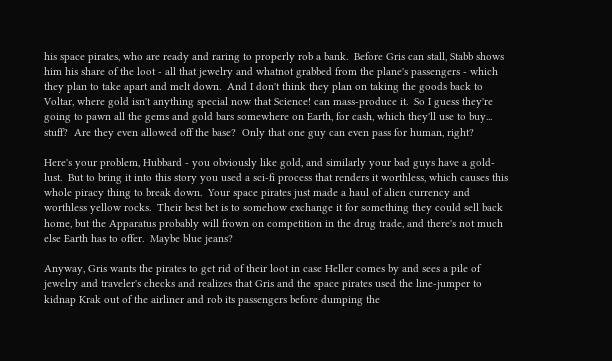his space pirates, who are ready and raring to properly rob a bank.  Before Gris can stall, Stabb shows him his share of the loot - all that jewelry and whatnot grabbed from the plane's passengers - which they plan to take apart and melt down.  And I don't think they plan on taking the goods back to Voltar, where gold isn't anything special now that Science! can mass-produce it.  So I guess they're going to pawn all the gems and gold bars somewhere on Earth, for cash, which they'll use to buy... stuff?  Are they even allowed off the base?  Only that one guy can even pass for human, right?

Here's your problem, Hubbard - you obviously like gold, and similarly your bad guys have a gold-lust.  But to bring it into this story you used a sci-fi process that renders it worthless, which causes this whole piracy thing to break down.  Your space pirates just made a haul of alien currency and worthless yellow rocks.  Their best bet is to somehow exchange it for something they could sell back home, but the Apparatus probably will frown on competition in the drug trade, and there's not much else Earth has to offer.  Maybe blue jeans?

Anyway, Gris wants the pirates to get rid of their loot in case Heller comes by and sees a pile of jewelry and traveler's checks and realizes that Gris and the space pirates used the line-jumper to kidnap Krak out of the airliner and rob its passengers before dumping the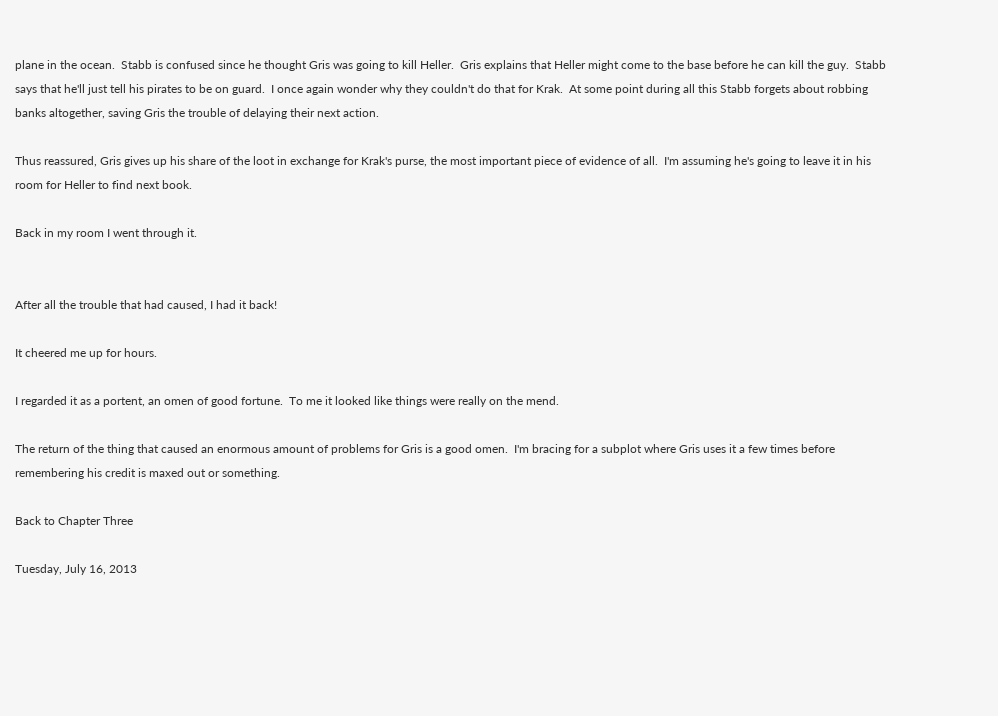plane in the ocean.  Stabb is confused since he thought Gris was going to kill Heller.  Gris explains that Heller might come to the base before he can kill the guy.  Stabb says that he'll just tell his pirates to be on guard.  I once again wonder why they couldn't do that for Krak.  At some point during all this Stabb forgets about robbing banks altogether, saving Gris the trouble of delaying their next action.

Thus reassured, Gris gives up his share of the loot in exchange for Krak's purse, the most important piece of evidence of all.  I'm assuming he's going to leave it in his room for Heller to find next book.

Back in my room I went through it.


After all the trouble that had caused, I had it back!

It cheered me up for hours.

I regarded it as a portent, an omen of good fortune.  To me it looked like things were really on the mend.

The return of the thing that caused an enormous amount of problems for Gris is a good omen.  I'm bracing for a subplot where Gris uses it a few times before remembering his credit is maxed out or something.

Back to Chapter Three

Tuesday, July 16, 2013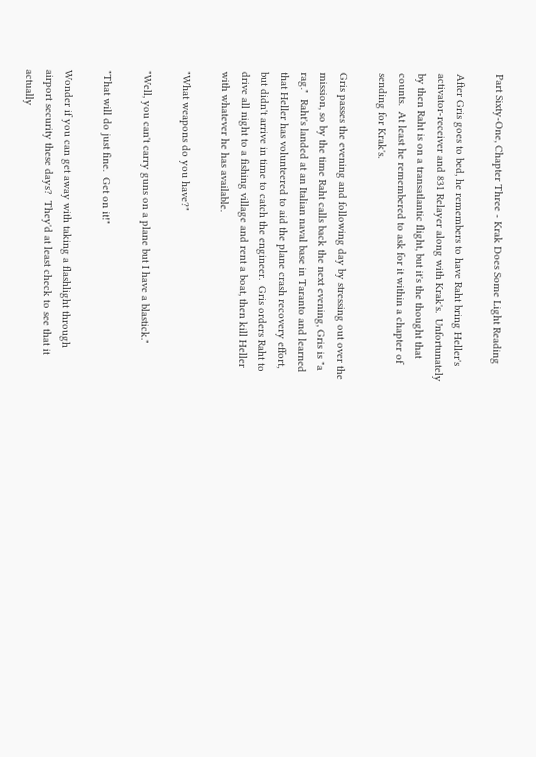Part Sixty-One, Chapter Three - Krak Does Some Light Reading

After Gris goes to bed, he remembers to have Raht bring Heller's activator-receiver and 831 Relayer along with Krak's.  Unfortunately by then Raht is on a transatlantic flight, but it's the thought that counts.  At least he remembered to ask for it within a chapter of sending for Krak's.

Gris passes the evening and following day by stressing out over the mission, so by the time Raht calls back the next evening, Gris is "a rag."  Raht's landed at an Italian naval base in Taranto and learned that Heller has volunteered to aid the plane crash recovery effort, but didn't arrive in time to catch the engineer.  Gris orders Raht to drive all night to a fishing village and rent a boat, then kill Heller with whatever he has available.

"What weapons do you have?"

"Well, you can't carry guns on a plane but I have a blastick."

"That will do just fine.  Get on it!"

Wonder if you can get away with taking a flashlight through airport security these days?  They'd at least check to see that it actually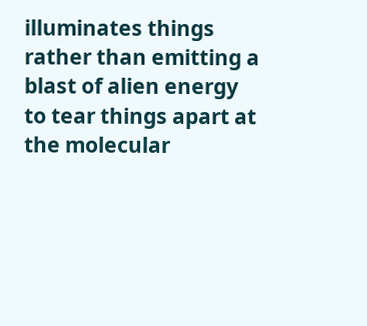illuminates things rather than emitting a blast of alien energy to tear things apart at the molecular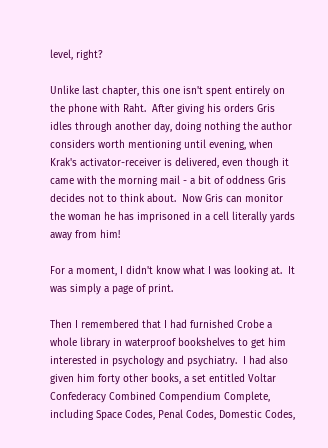level, right?

Unlike last chapter, this one isn't spent entirely on the phone with Raht.  After giving his orders Gris idles through another day, doing nothing the author considers worth mentioning until evening, when Krak's activator-receiver is delivered, even though it came with the morning mail - a bit of oddness Gris decides not to think about.  Now Gris can monitor the woman he has imprisoned in a cell literally yards away from him!

For a moment, I didn't know what I was looking at.  It was simply a page of print.

Then I remembered that I had furnished Crobe a whole library in waterproof bookshelves to get him interested in psychology and psychiatry.  I had also given him forty other books, a set entitled Voltar Confederacy Combined Compendium Complete, including Space Codes, Penal Codes, Domestic Codes,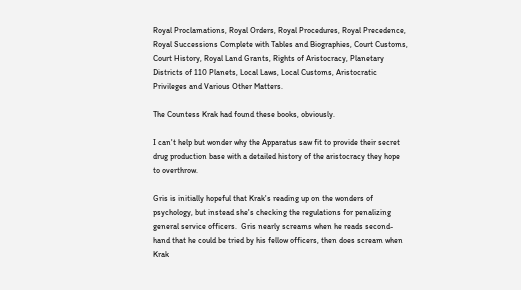Royal Proclamations, Royal Orders, Royal Procedures, Royal Precedence, Royal Successions Complete with Tables and Biographies, Court Customs, Court History, Royal Land Grants, Rights of Aristocracy, Planetary Districts of 110 Planets, Local Laws, Local Customs, Aristocratic Privileges and Various Other Matters.

The Countess Krak had found these books, obviously.

I can't help but wonder why the Apparatus saw fit to provide their secret drug production base with a detailed history of the aristocracy they hope to overthrow.

Gris is initially hopeful that Krak's reading up on the wonders of psychology, but instead she's checking the regulations for penalizing general service officers.  Gris nearly screams when he reads second-hand that he could be tried by his fellow officers, then does scream when Krak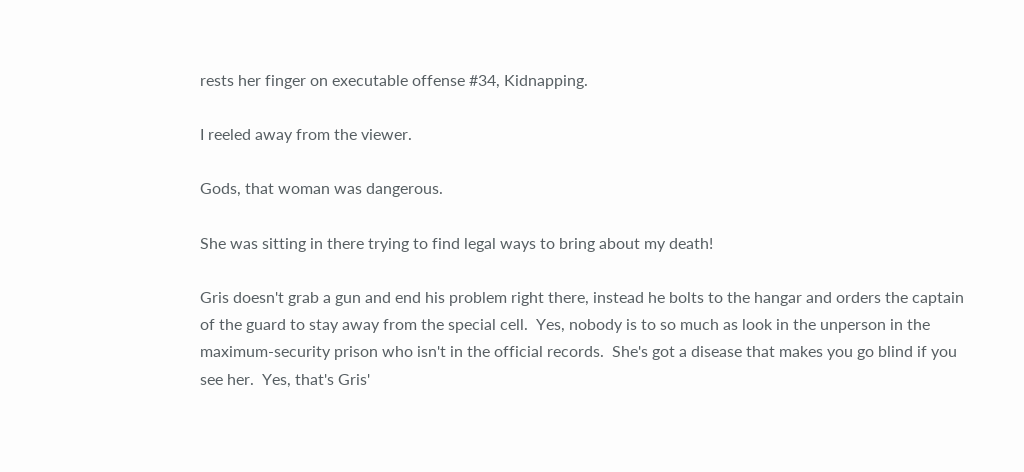rests her finger on executable offense #34, Kidnapping.

I reeled away from the viewer.

Gods, that woman was dangerous.

She was sitting in there trying to find legal ways to bring about my death!

Gris doesn't grab a gun and end his problem right there, instead he bolts to the hangar and orders the captain of the guard to stay away from the special cell.  Yes, nobody is to so much as look in the unperson in the maximum-security prison who isn't in the official records.  She's got a disease that makes you go blind if you see her.  Yes, that's Gris'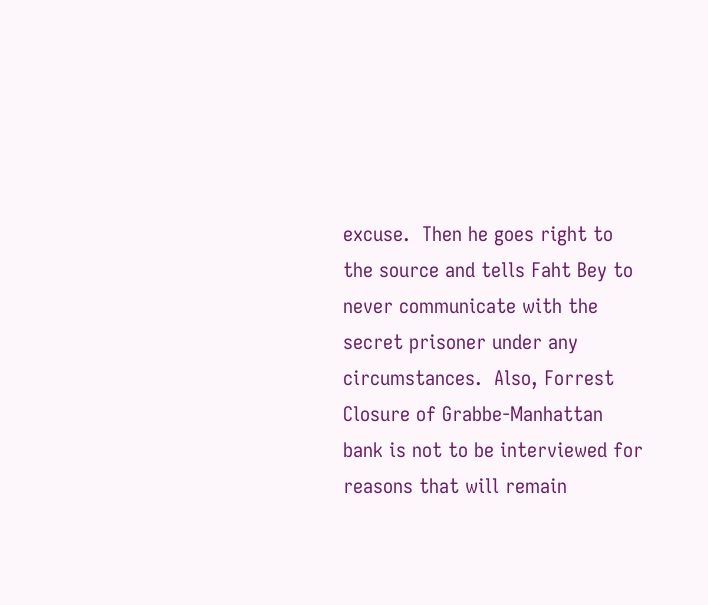excuse.  Then he goes right to the source and tells Faht Bey to never communicate with the secret prisoner under any circumstances.  Also, Forrest Closure of Grabbe-Manhattan bank is not to be interviewed for reasons that will remain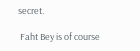secret.

 Faht Bey is of course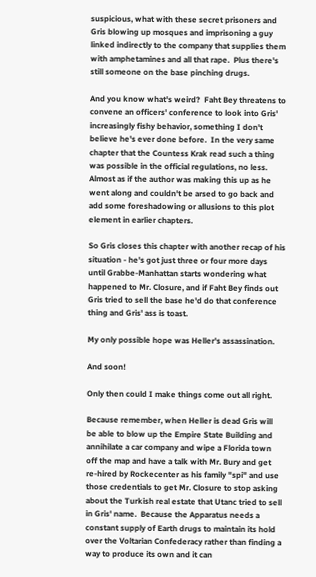suspicious, what with these secret prisoners and Gris blowing up mosques and imprisoning a guy linked indirectly to the company that supplies them with amphetamines and all that rape.  Plus there's still someone on the base pinching drugs.

And you know what's weird?  Faht Bey threatens to convene an officers' conference to look into Gris' increasingly fishy behavior, something I don't believe he's ever done before.  In the very same chapter that the Countess Krak read such a thing was possible in the official regulations, no less.  Almost as if the author was making this up as he went along and couldn't be arsed to go back and add some foreshadowing or allusions to this plot element in earlier chapters.

So Gris closes this chapter with another recap of his situation - he's got just three or four more days until Grabbe-Manhattan starts wondering what happened to Mr. Closure, and if Faht Bey finds out Gris tried to sell the base he'd do that conference thing and Gris' ass is toast.

My only possible hope was Heller's assassination.

And soon!

Only then could I make things come out all right.

Because remember, when Heller is dead Gris will be able to blow up the Empire State Building and annihilate a car company and wipe a Florida town off the map and have a talk with Mr. Bury and get re-hired by Rockecenter as his family "spi" and use those credentials to get Mr. Closure to stop asking about the Turkish real estate that Utanc tried to sell in Gris' name.  Because the Apparatus needs a constant supply of Earth drugs to maintain its hold over the Voltarian Confederacy rather than finding a way to produce its own and it can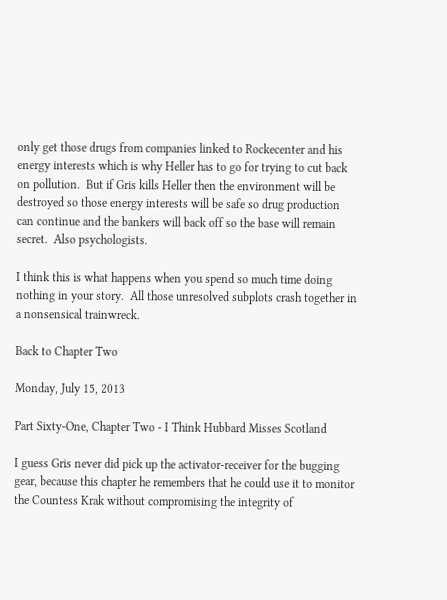only get those drugs from companies linked to Rockecenter and his energy interests which is why Heller has to go for trying to cut back on pollution.  But if Gris kills Heller then the environment will be destroyed so those energy interests will be safe so drug production can continue and the bankers will back off so the base will remain secret.  Also psychologists.

I think this is what happens when you spend so much time doing nothing in your story.  All those unresolved subplots crash together in a nonsensical trainwreck.

Back to Chapter Two

Monday, July 15, 2013

Part Sixty-One, Chapter Two - I Think Hubbard Misses Scotland

I guess Gris never did pick up the activator-receiver for the bugging gear, because this chapter he remembers that he could use it to monitor the Countess Krak without compromising the integrity of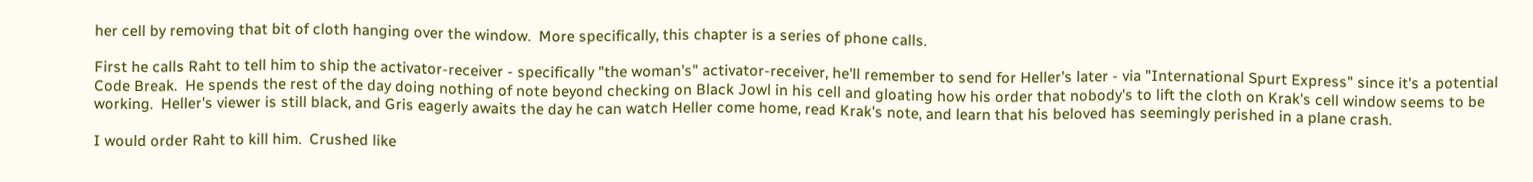her cell by removing that bit of cloth hanging over the window.  More specifically, this chapter is a series of phone calls.

First he calls Raht to tell him to ship the activator-receiver - specifically "the woman's" activator-receiver, he'll remember to send for Heller's later - via "International Spurt Express" since it's a potential Code Break.  He spends the rest of the day doing nothing of note beyond checking on Black Jowl in his cell and gloating how his order that nobody's to lift the cloth on Krak's cell window seems to be working.  Heller's viewer is still black, and Gris eagerly awaits the day he can watch Heller come home, read Krak's note, and learn that his beloved has seemingly perished in a plane crash.

I would order Raht to kill him.  Crushed like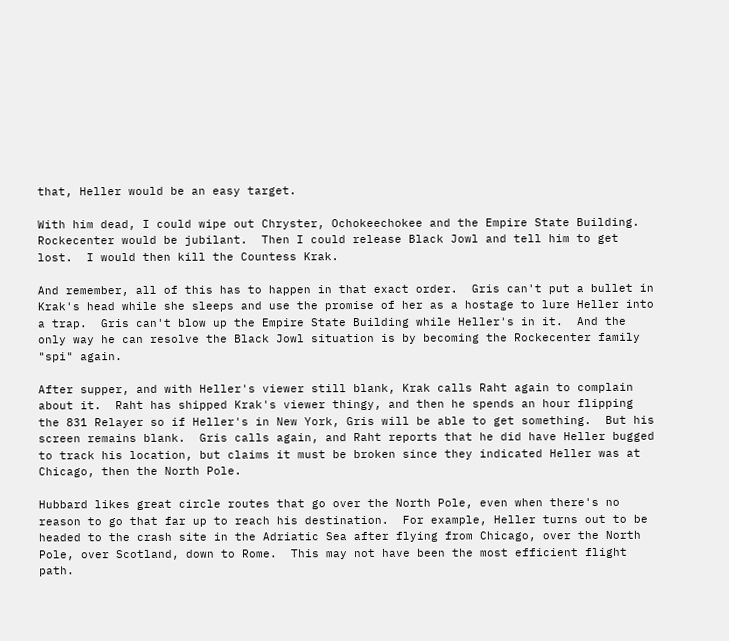that, Heller would be an easy target.

With him dead, I could wipe out Chryster, Ochokeechokee and the Empire State Building.  Rockecenter would be jubilant.  Then I could release Black Jowl and tell him to get lost.  I would then kill the Countess Krak.

And remember, all of this has to happen in that exact order.  Gris can't put a bullet in Krak's head while she sleeps and use the promise of her as a hostage to lure Heller into a trap.  Gris can't blow up the Empire State Building while Heller's in it.  And the only way he can resolve the Black Jowl situation is by becoming the Rockecenter family "spi" again.

After supper, and with Heller's viewer still blank, Krak calls Raht again to complain about it.  Raht has shipped Krak's viewer thingy, and then he spends an hour flipping the 831 Relayer so if Heller's in New York, Gris will be able to get something.  But his screen remains blank.  Gris calls again, and Raht reports that he did have Heller bugged to track his location, but claims it must be broken since they indicated Heller was at Chicago, then the North Pole.

Hubbard likes great circle routes that go over the North Pole, even when there's no reason to go that far up to reach his destination.  For example, Heller turns out to be headed to the crash site in the Adriatic Sea after flying from Chicago, over the North Pole, over Scotland, down to Rome.  This may not have been the most efficient flight path.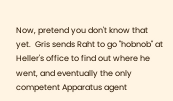Now, pretend you don't know that yet.  Gris sends Raht to go "hobnob" at Heller's office to find out where he went, and eventually the only competent Apparatus agent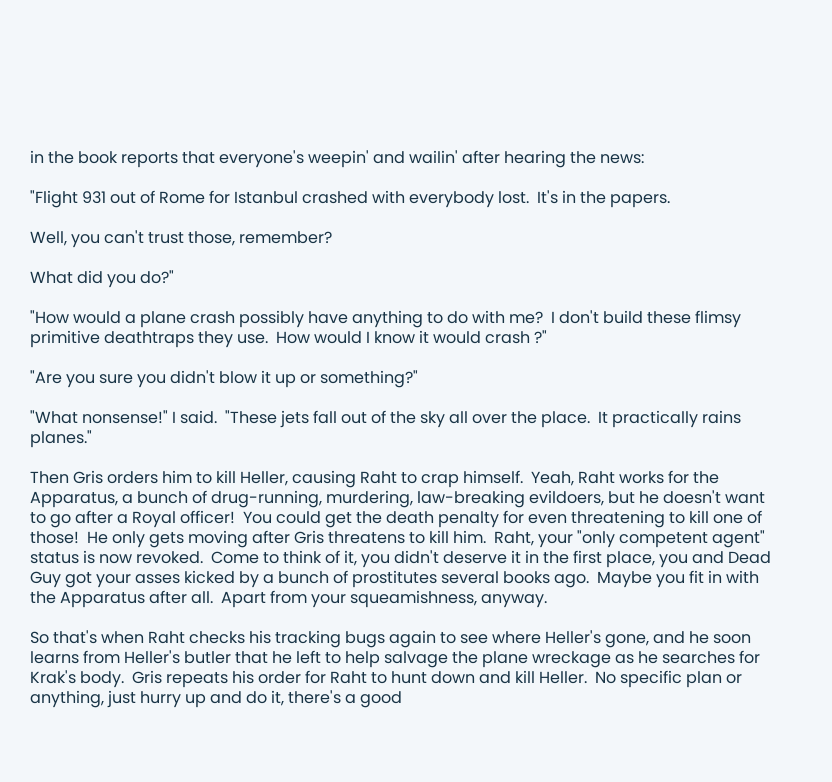in the book reports that everyone's weepin' and wailin' after hearing the news:

"Flight 931 out of Rome for Istanbul crashed with everybody lost.  It's in the papers.

Well, you can't trust those, remember?

What did you do?"

"How would a plane crash possibly have anything to do with me?  I don't build these flimsy primitive deathtraps they use.  How would I know it would crash ?"

"Are you sure you didn't blow it up or something?"

"What nonsense!" I said.  "These jets fall out of the sky all over the place.  It practically rains planes."

Then Gris orders him to kill Heller, causing Raht to crap himself.  Yeah, Raht works for the Apparatus, a bunch of drug-running, murdering, law-breaking evildoers, but he doesn't want to go after a Royal officer!  You could get the death penalty for even threatening to kill one of those!  He only gets moving after Gris threatens to kill him.  Raht, your "only competent agent" status is now revoked.  Come to think of it, you didn't deserve it in the first place, you and Dead Guy got your asses kicked by a bunch of prostitutes several books ago.  Maybe you fit in with the Apparatus after all.  Apart from your squeamishness, anyway.

So that's when Raht checks his tracking bugs again to see where Heller's gone, and he soon learns from Heller's butler that he left to help salvage the plane wreckage as he searches for Krak's body.  Gris repeats his order for Raht to hunt down and kill Heller.  No specific plan or anything, just hurry up and do it, there's a good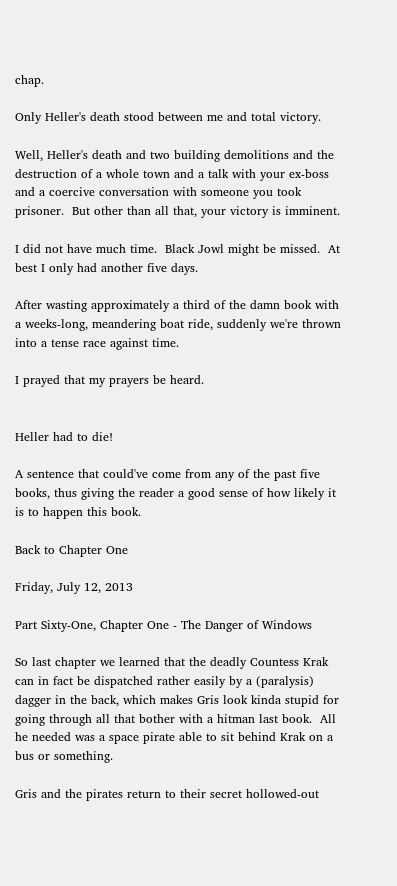chap.

Only Heller's death stood between me and total victory.

Well, Heller's death and two building demolitions and the destruction of a whole town and a talk with your ex-boss and a coercive conversation with someone you took prisoner.  But other than all that, your victory is imminent.

I did not have much time.  Black Jowl might be missed.  At best I only had another five days.

After wasting approximately a third of the damn book with a weeks-long, meandering boat ride, suddenly we're thrown into a tense race against time.

I prayed that my prayers be heard.


Heller had to die!

A sentence that could've come from any of the past five books, thus giving the reader a good sense of how likely it is to happen this book.

Back to Chapter One

Friday, July 12, 2013

Part Sixty-One, Chapter One - The Danger of Windows

So last chapter we learned that the deadly Countess Krak can in fact be dispatched rather easily by a (paralysis) dagger in the back, which makes Gris look kinda stupid for going through all that bother with a hitman last book.  All he needed was a space pirate able to sit behind Krak on a bus or something.

Gris and the pirates return to their secret hollowed-out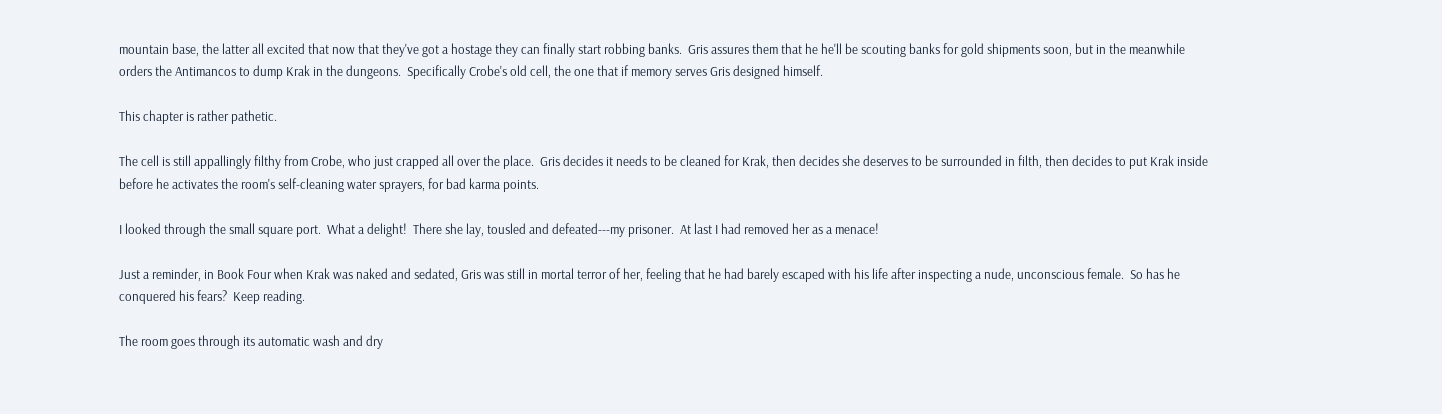mountain base, the latter all excited that now that they've got a hostage they can finally start robbing banks.  Gris assures them that he he'll be scouting banks for gold shipments soon, but in the meanwhile orders the Antimancos to dump Krak in the dungeons.  Specifically Crobe's old cell, the one that if memory serves Gris designed himself.

This chapter is rather pathetic.

The cell is still appallingly filthy from Crobe, who just crapped all over the place.  Gris decides it needs to be cleaned for Krak, then decides she deserves to be surrounded in filth, then decides to put Krak inside before he activates the room's self-cleaning water sprayers, for bad karma points.

I looked through the small square port.  What a delight!  There she lay, tousled and defeated---my prisoner.  At last I had removed her as a menace!

Just a reminder, in Book Four when Krak was naked and sedated, Gris was still in mortal terror of her, feeling that he had barely escaped with his life after inspecting a nude, unconscious female.  So has he conquered his fears?  Keep reading.

The room goes through its automatic wash and dry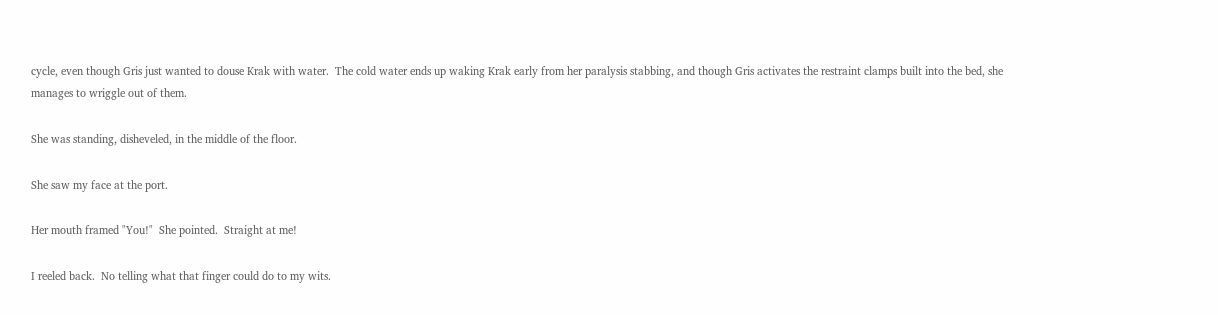cycle, even though Gris just wanted to douse Krak with water.  The cold water ends up waking Krak early from her paralysis stabbing, and though Gris activates the restraint clamps built into the bed, she manages to wriggle out of them.

She was standing, disheveled, in the middle of the floor.

She saw my face at the port.

Her mouth framed "You!"  She pointed.  Straight at me!

I reeled back.  No telling what that finger could do to my wits.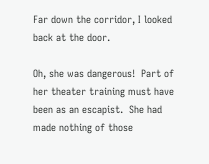Far down the corridor, I looked back at the door.

Oh, she was dangerous!  Part of her theater training must have been as an escapist.  She had made nothing of those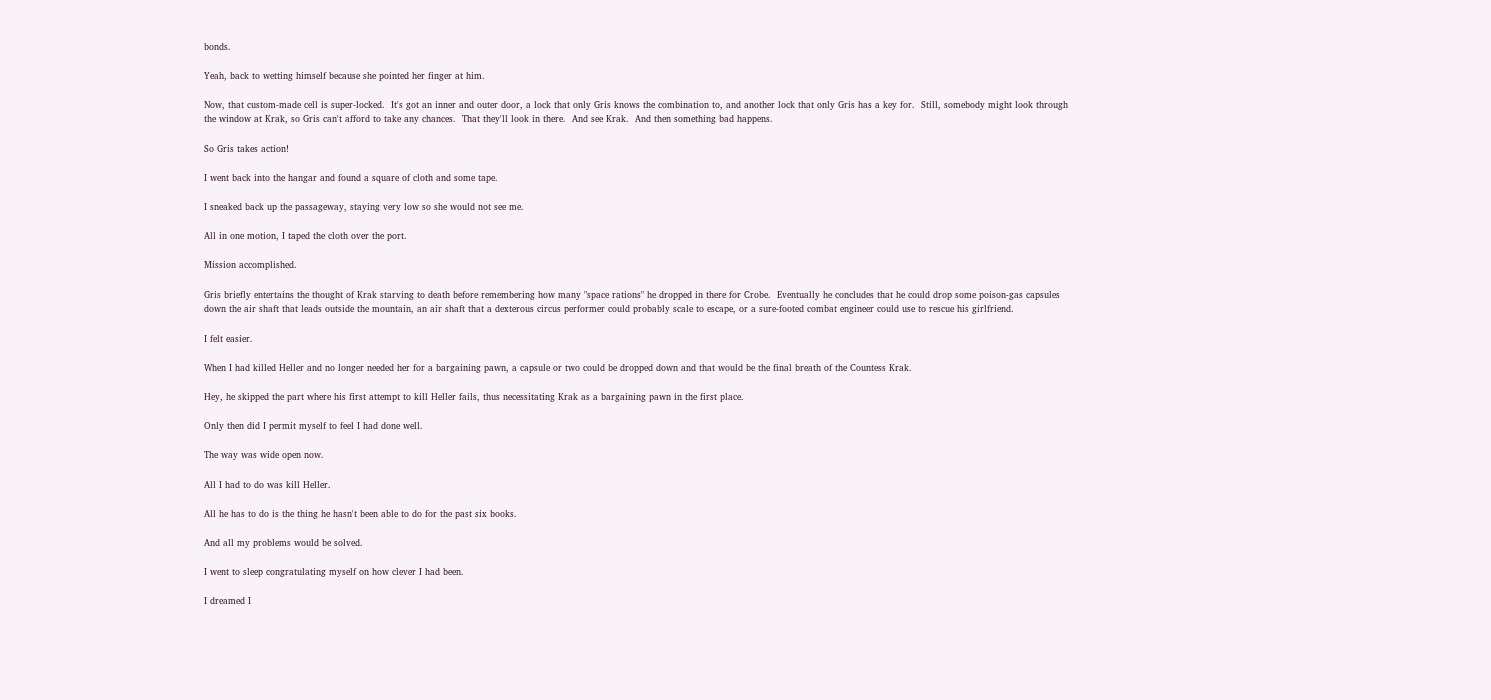bonds.

Yeah, back to wetting himself because she pointed her finger at him.

Now, that custom-made cell is super-locked.  It's got an inner and outer door, a lock that only Gris knows the combination to, and another lock that only Gris has a key for.  Still, somebody might look through the window at Krak, so Gris can't afford to take any chances.  That they'll look in there.  And see Krak.  And then something bad happens.

So Gris takes action!

I went back into the hangar and found a square of cloth and some tape.

I sneaked back up the passageway, staying very low so she would not see me.

All in one motion, I taped the cloth over the port.

Mission accomplished.

Gris briefly entertains the thought of Krak starving to death before remembering how many "space rations" he dropped in there for Crobe.  Eventually he concludes that he could drop some poison-gas capsules down the air shaft that leads outside the mountain, an air shaft that a dexterous circus performer could probably scale to escape, or a sure-footed combat engineer could use to rescue his girlfriend.

I felt easier.

When I had killed Heller and no longer needed her for a bargaining pawn, a capsule or two could be dropped down and that would be the final breath of the Countess Krak.

Hey, he skipped the part where his first attempt to kill Heller fails, thus necessitating Krak as a bargaining pawn in the first place.

Only then did I permit myself to feel I had done well.

The way was wide open now.

All I had to do was kill Heller.

All he has to do is the thing he hasn't been able to do for the past six books.

And all my problems would be solved.

I went to sleep congratulating myself on how clever I had been.

I dreamed I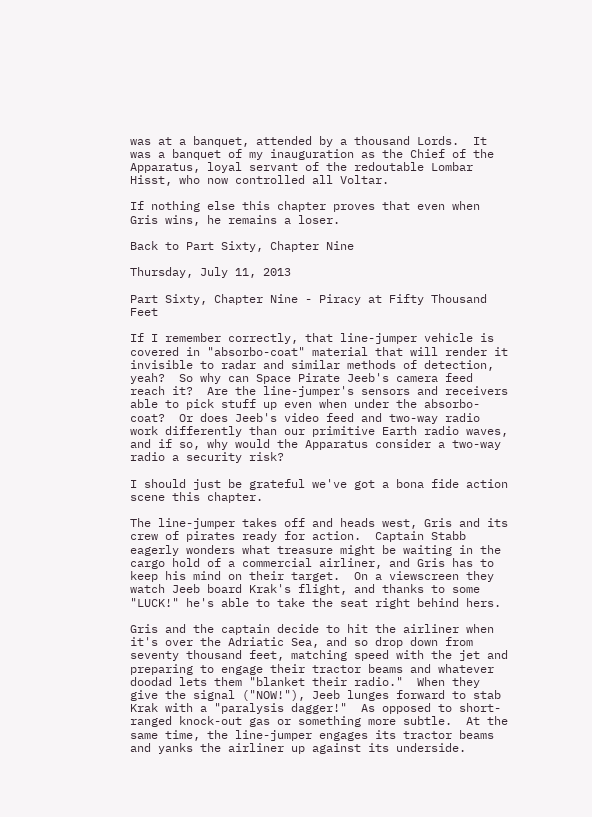was at a banquet, attended by a thousand Lords.  It was a banquet of my inauguration as the Chief of the Apparatus, loyal servant of the redoutable Lombar Hisst, who now controlled all Voltar.

If nothing else this chapter proves that even when Gris wins, he remains a loser.

Back to Part Sixty, Chapter Nine

Thursday, July 11, 2013

Part Sixty, Chapter Nine - Piracy at Fifty Thousand Feet

If I remember correctly, that line-jumper vehicle is covered in "absorbo-coat" material that will render it invisible to radar and similar methods of detection, yeah?  So why can Space Pirate Jeeb's camera feed reach it?  Are the line-jumper's sensors and receivers able to pick stuff up even when under the absorbo-coat?  Or does Jeeb's video feed and two-way radio work differently than our primitive Earth radio waves, and if so, why would the Apparatus consider a two-way radio a security risk?

I should just be grateful we've got a bona fide action scene this chapter.

The line-jumper takes off and heads west, Gris and its crew of pirates ready for action.  Captain Stabb eagerly wonders what treasure might be waiting in the cargo hold of a commercial airliner, and Gris has to keep his mind on their target.  On a viewscreen they watch Jeeb board Krak's flight, and thanks to some "LUCK!" he's able to take the seat right behind hers.

Gris and the captain decide to hit the airliner when it's over the Adriatic Sea, and so drop down from seventy thousand feet, matching speed with the jet and preparing to engage their tractor beams and whatever doodad lets them "blanket their radio."  When they give the signal ("NOW!"), Jeeb lunges forward to stab Krak with a "paralysis dagger!"  As opposed to short-ranged knock-out gas or something more subtle.  At the same time, the line-jumper engages its tractor beams and yanks the airliner up against its underside.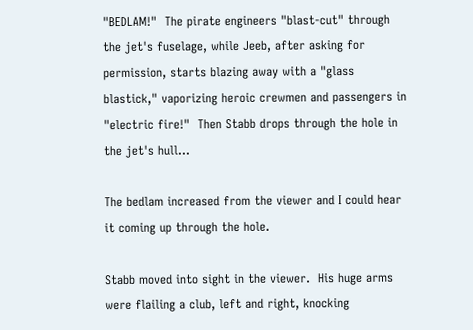"BEDLAM!"  The pirate engineers "blast-cut" through the jet's fuselage, while Jeeb, after asking for permission, starts blazing away with a "glass blastick," vaporizing heroic crewmen and passengers in "electric fire!"  Then Stabb drops through the hole in the jet's hull...

The bedlam increased from the viewer and I could hear it coming up through the hole.

Stabb moved into sight in the viewer.  His huge arms were flailing a club, left and right, knocking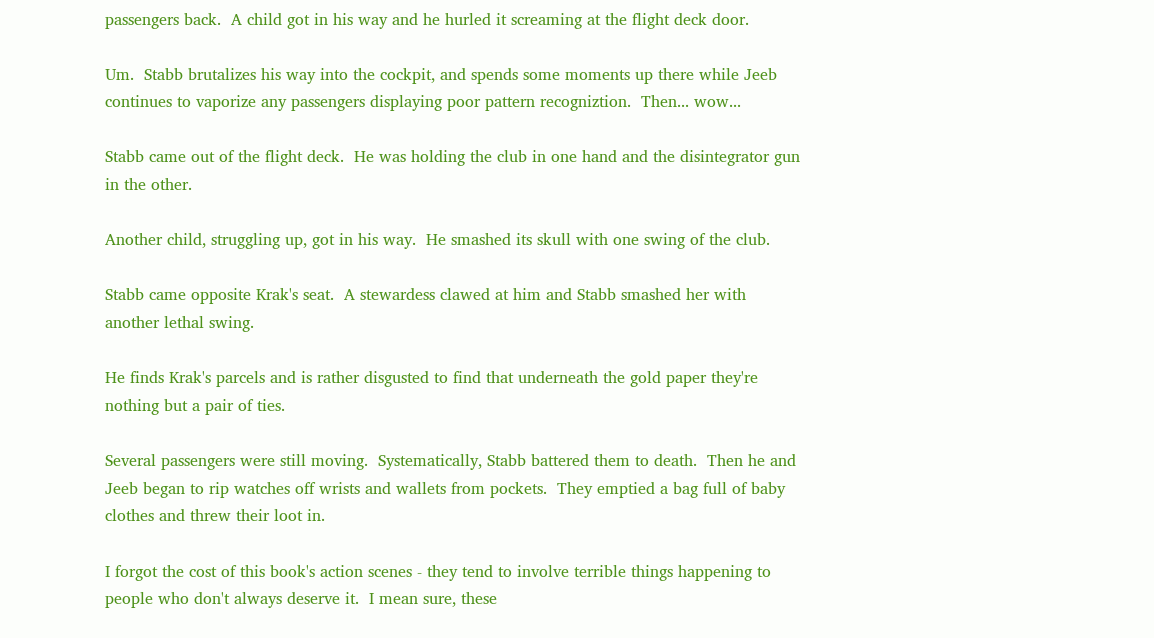passengers back.  A child got in his way and he hurled it screaming at the flight deck door.

Um.  Stabb brutalizes his way into the cockpit, and spends some moments up there while Jeeb continues to vaporize any passengers displaying poor pattern recogniztion.  Then... wow...

Stabb came out of the flight deck.  He was holding the club in one hand and the disintegrator gun in the other.

Another child, struggling up, got in his way.  He smashed its skull with one swing of the club.

Stabb came opposite Krak's seat.  A stewardess clawed at him and Stabb smashed her with another lethal swing.

He finds Krak's parcels and is rather disgusted to find that underneath the gold paper they're nothing but a pair of ties.

Several passengers were still moving.  Systematically, Stabb battered them to death.  Then he and Jeeb began to rip watches off wrists and wallets from pockets.  They emptied a bag full of baby clothes and threw their loot in.

I forgot the cost of this book's action scenes - they tend to involve terrible things happening to people who don't always deserve it.  I mean sure, these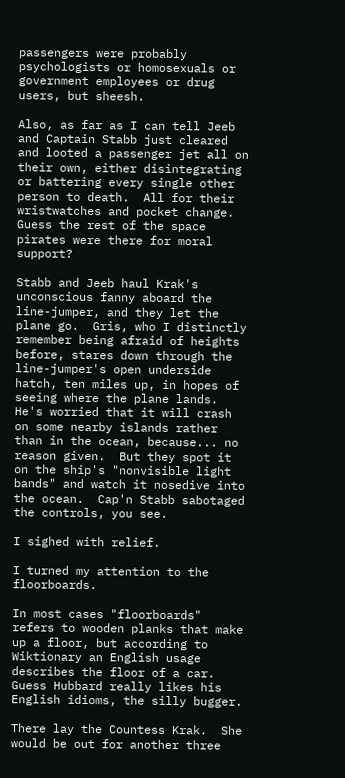passengers were probably psychologists or homosexuals or government employees or drug users, but sheesh.

Also, as far as I can tell Jeeb and Captain Stabb just cleared and looted a passenger jet all on their own, either disintegrating or battering every single other person to death.  All for their wristwatches and pocket change.  Guess the rest of the space pirates were there for moral support?

Stabb and Jeeb haul Krak's unconscious fanny aboard the line-jumper, and they let the plane go.  Gris, who I distinctly remember being afraid of heights before, stares down through the line-jumper's open underside hatch, ten miles up, in hopes of seeing where the plane lands.  He's worried that it will crash on some nearby islands rather than in the ocean, because... no reason given.  But they spot it on the ship's "nonvisible light bands" and watch it nosedive into the ocean.  Cap'n Stabb sabotaged the controls, you see.

I sighed with relief.

I turned my attention to the floorboards.

In most cases "floorboards" refers to wooden planks that make up a floor, but according to Wiktionary an English usage describes the floor of a car.  Guess Hubbard really likes his English idioms, the silly bugger.

There lay the Countess Krak.  She would be out for another three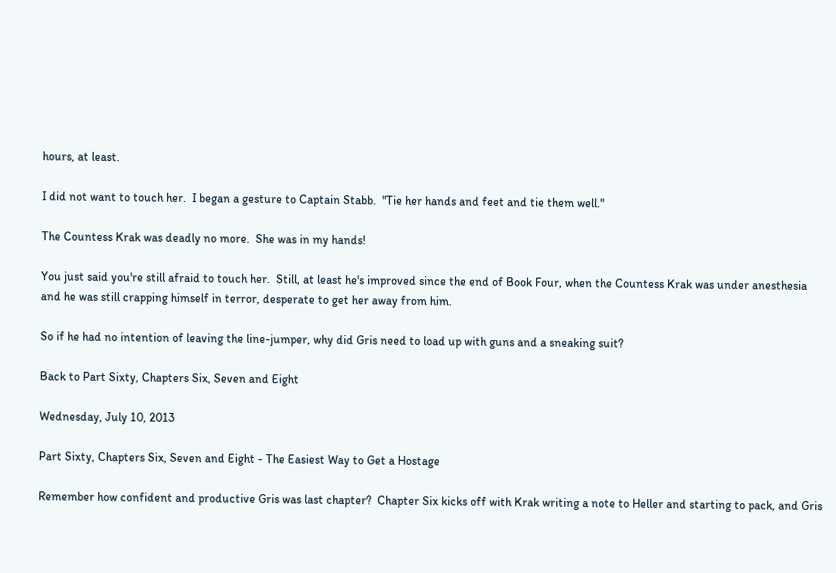hours, at least.

I did not want to touch her.  I began a gesture to Captain Stabb.  "Tie her hands and feet and tie them well."

The Countess Krak was deadly no more.  She was in my hands!

You just said you're still afraid to touch her.  Still, at least he's improved since the end of Book Four, when the Countess Krak was under anesthesia and he was still crapping himself in terror, desperate to get her away from him.

So if he had no intention of leaving the line-jumper, why did Gris need to load up with guns and a sneaking suit?

Back to Part Sixty, Chapters Six, Seven and Eight

Wednesday, July 10, 2013

Part Sixty, Chapters Six, Seven and Eight - The Easiest Way to Get a Hostage

Remember how confident and productive Gris was last chapter?  Chapter Six kicks off with Krak writing a note to Heller and starting to pack, and Gris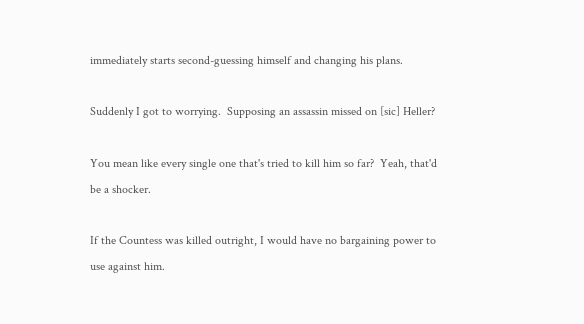immediately starts second-guessing himself and changing his plans.

Suddenly I got to worrying.  Supposing an assassin missed on [sic] Heller?

You mean like every single one that's tried to kill him so far?  Yeah, that'd be a shocker.

If the Countess was killed outright, I would have no bargaining power to use against him.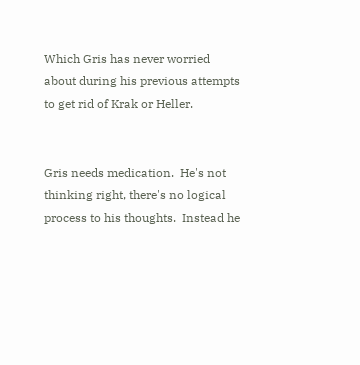Which Gris has never worried about during his previous attempts to get rid of Krak or Heller.


Gris needs medication.  He's not thinking right, there's no logical process to his thoughts.  Instead he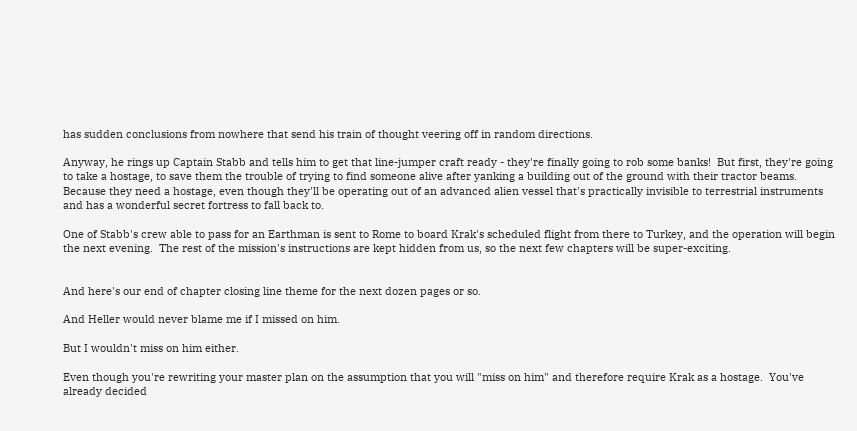has sudden conclusions from nowhere that send his train of thought veering off in random directions.

Anyway, he rings up Captain Stabb and tells him to get that line-jumper craft ready - they're finally going to rob some banks!  But first, they're going to take a hostage, to save them the trouble of trying to find someone alive after yanking a building out of the ground with their tractor beams.  Because they need a hostage, even though they'll be operating out of an advanced alien vessel that's practically invisible to terrestrial instruments and has a wonderful secret fortress to fall back to.

One of Stabb's crew able to pass for an Earthman is sent to Rome to board Krak's scheduled flight from there to Turkey, and the operation will begin the next evening.  The rest of the mission's instructions are kept hidden from us, so the next few chapters will be super-exciting.


And here's our end of chapter closing line theme for the next dozen pages or so.

And Heller would never blame me if I missed on him.

But I wouldn't miss on him either.

Even though you're rewriting your master plan on the assumption that you will "miss on him" and therefore require Krak as a hostage.  You've already decided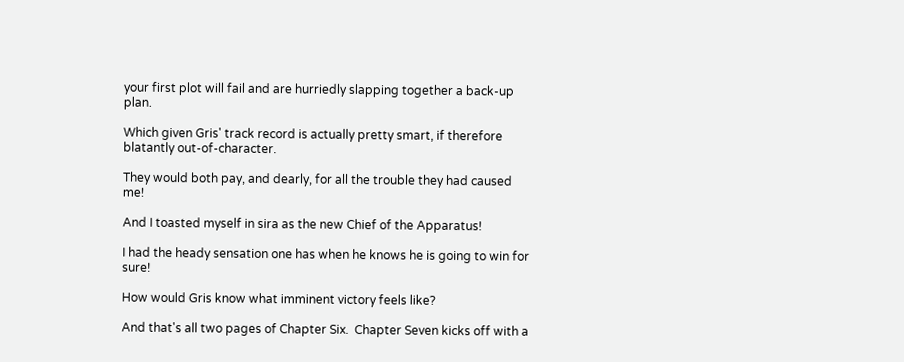your first plot will fail and are hurriedly slapping together a back-up plan.

Which given Gris' track record is actually pretty smart, if therefore blatantly out-of-character.

They would both pay, and dearly, for all the trouble they had caused me!

And I toasted myself in sira as the new Chief of the Apparatus!

I had the heady sensation one has when he knows he is going to win for sure!

How would Gris know what imminent victory feels like?

And that's all two pages of Chapter Six.  Chapter Seven kicks off with a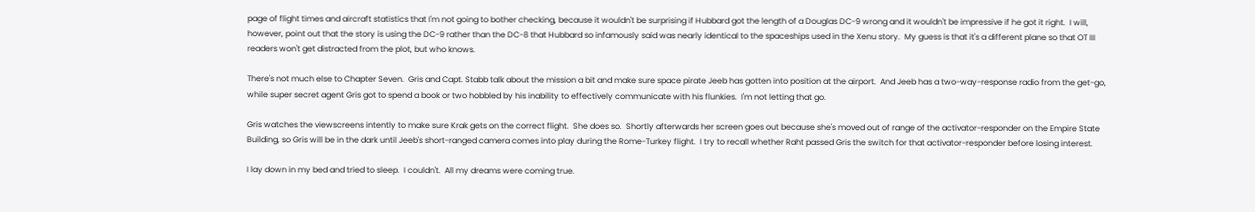page of flight times and aircraft statistics that I'm not going to bother checking, because it wouldn't be surprising if Hubbard got the length of a Douglas DC-9 wrong and it wouldn't be impressive if he got it right.  I will, however, point out that the story is using the DC-9 rather than the DC-8 that Hubbard so infamously said was nearly identical to the spaceships used in the Xenu story.  My guess is that it's a different plane so that OT III readers won't get distracted from the plot, but who knows.

There's not much else to Chapter Seven.  Gris and Capt. Stabb talk about the mission a bit and make sure space pirate Jeeb has gotten into position at the airport.  And Jeeb has a two-way-response radio from the get-go, while super secret agent Gris got to spend a book or two hobbled by his inability to effectively communicate with his flunkies.  I'm not letting that go.

Gris watches the viewscreens intently to make sure Krak gets on the correct flight.  She does so.  Shortly afterwards her screen goes out because she's moved out of range of the activator-responder on the Empire State Building, so Gris will be in the dark until Jeeb's short-ranged camera comes into play during the Rome-Turkey flight.  I try to recall whether Raht passed Gris the switch for that activator-responder before losing interest.

I lay down in my bed and tried to sleep.  I couldn't.  All my dreams were coming true.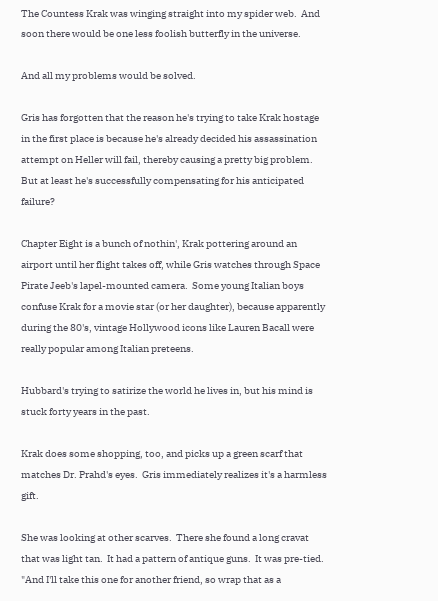The Countess Krak was winging straight into my spider web.  And soon there would be one less foolish butterfly in the universe.

And all my problems would be solved.

Gris has forgotten that the reason he's trying to take Krak hostage in the first place is because he's already decided his assassination attempt on Heller will fail, thereby causing a pretty big problem.  But at least he's successfully compensating for his anticipated failure?

Chapter Eight is a bunch of nothin', Krak pottering around an airport until her flight takes off, while Gris watches through Space Pirate Jeeb's lapel-mounted camera.  Some young Italian boys confuse Krak for a movie star (or her daughter), because apparently during the 80's, vintage Hollywood icons like Lauren Bacall were really popular among Italian preteens.

Hubbard's trying to satirize the world he lives in, but his mind is stuck forty years in the past.

Krak does some shopping, too, and picks up a green scarf that matches Dr. Prahd's eyes.  Gris immediately realizes it's a harmless gift.

She was looking at other scarves.  There she found a long cravat that was light tan.  It had a pattern of antique guns.  It was pre-tied.  "And I'll take this one for another friend, so wrap that as a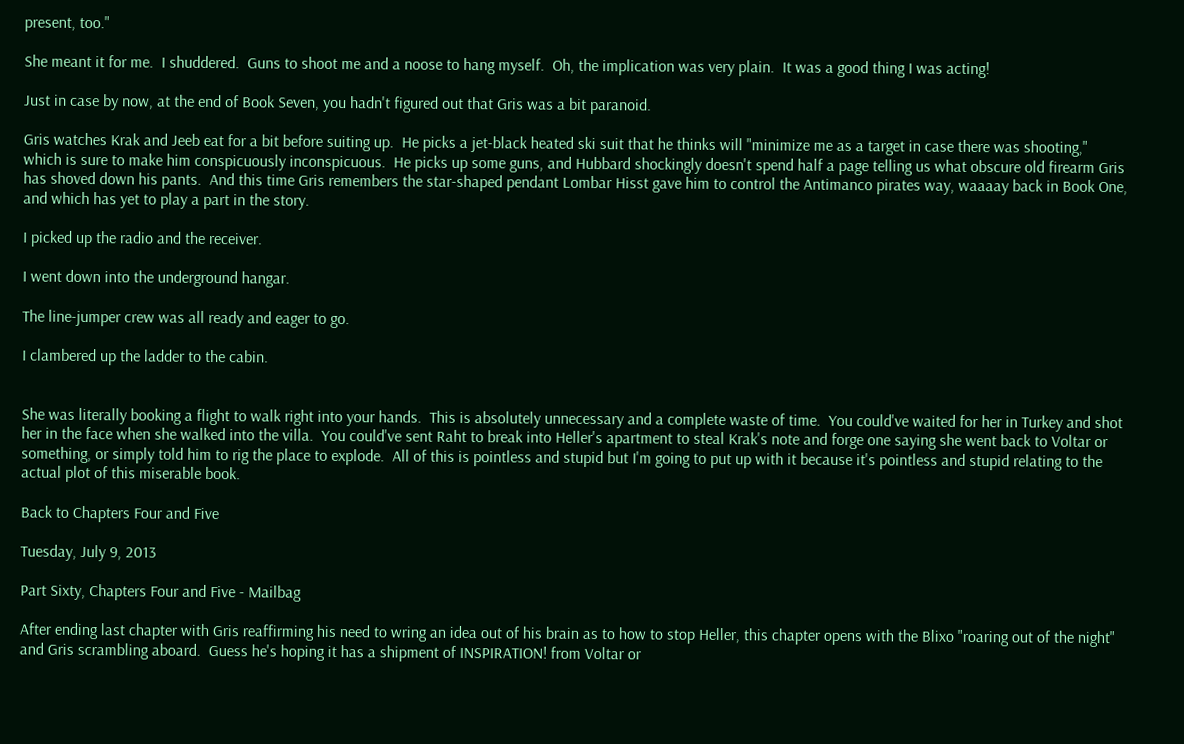present, too."

She meant it for me.  I shuddered.  Guns to shoot me and a noose to hang myself.  Oh, the implication was very plain.  It was a good thing I was acting!

Just in case by now, at the end of Book Seven, you hadn't figured out that Gris was a bit paranoid.

Gris watches Krak and Jeeb eat for a bit before suiting up.  He picks a jet-black heated ski suit that he thinks will "minimize me as a target in case there was shooting," which is sure to make him conspicuously inconspicuous.  He picks up some guns, and Hubbard shockingly doesn't spend half a page telling us what obscure old firearm Gris has shoved down his pants.  And this time Gris remembers the star-shaped pendant Lombar Hisst gave him to control the Antimanco pirates way, waaaay back in Book One, and which has yet to play a part in the story.

I picked up the radio and the receiver.

I went down into the underground hangar.

The line-jumper crew was all ready and eager to go.

I clambered up the ladder to the cabin.


She was literally booking a flight to walk right into your hands.  This is absolutely unnecessary and a complete waste of time.  You could've waited for her in Turkey and shot her in the face when she walked into the villa.  You could've sent Raht to break into Heller's apartment to steal Krak's note and forge one saying she went back to Voltar or something, or simply told him to rig the place to explode.  All of this is pointless and stupid but I'm going to put up with it because it's pointless and stupid relating to the actual plot of this miserable book.

Back to Chapters Four and Five

Tuesday, July 9, 2013

Part Sixty, Chapters Four and Five - Mailbag

After ending last chapter with Gris reaffirming his need to wring an idea out of his brain as to how to stop Heller, this chapter opens with the Blixo "roaring out of the night" and Gris scrambling aboard.  Guess he's hoping it has a shipment of INSPIRATION! from Voltar or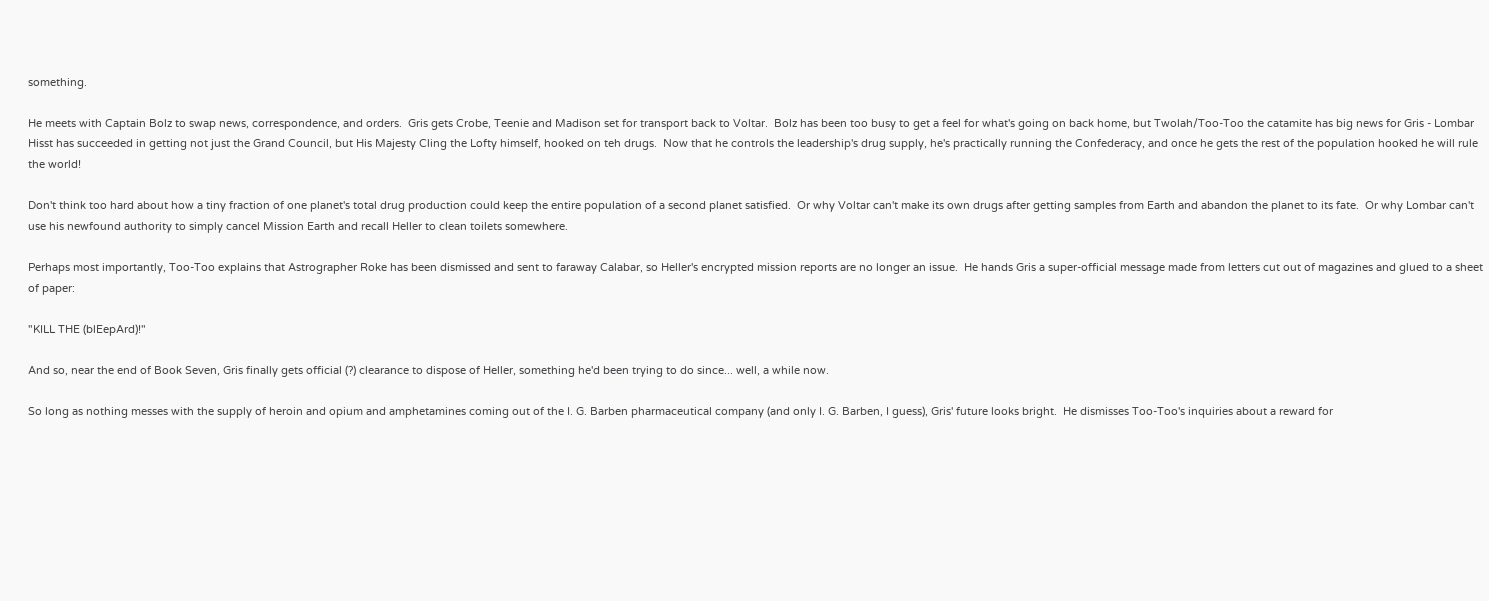something.

He meets with Captain Bolz to swap news, correspondence, and orders.  Gris gets Crobe, Teenie and Madison set for transport back to Voltar.  Bolz has been too busy to get a feel for what's going on back home, but Twolah/Too-Too the catamite has big news for Gris - Lombar Hisst has succeeded in getting not just the Grand Council, but His Majesty Cling the Lofty himself, hooked on teh drugs.  Now that he controls the leadership's drug supply, he's practically running the Confederacy, and once he gets the rest of the population hooked he will rule the world!

Don't think too hard about how a tiny fraction of one planet's total drug production could keep the entire population of a second planet satisfied.  Or why Voltar can't make its own drugs after getting samples from Earth and abandon the planet to its fate.  Or why Lombar can't use his newfound authority to simply cancel Mission Earth and recall Heller to clean toilets somewhere.

Perhaps most importantly, Too-Too explains that Astrographer Roke has been dismissed and sent to faraway Calabar, so Heller's encrypted mission reports are no longer an issue.  He hands Gris a super-official message made from letters cut out of magazines and glued to a sheet of paper:

"KILL THE (blEepArd)!"

And so, near the end of Book Seven, Gris finally gets official (?) clearance to dispose of Heller, something he'd been trying to do since... well, a while now.

So long as nothing messes with the supply of heroin and opium and amphetamines coming out of the I. G. Barben pharmaceutical company (and only I. G. Barben, I guess), Gris' future looks bright.  He dismisses Too-Too's inquiries about a reward for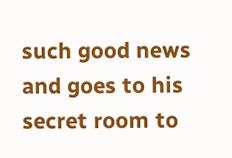such good news and goes to his secret room to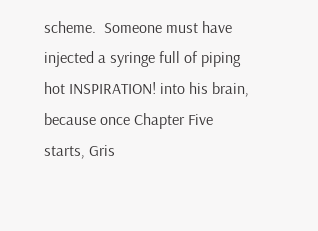scheme.  Someone must have injected a syringe full of piping hot INSPIRATION! into his brain, because once Chapter Five starts, Gris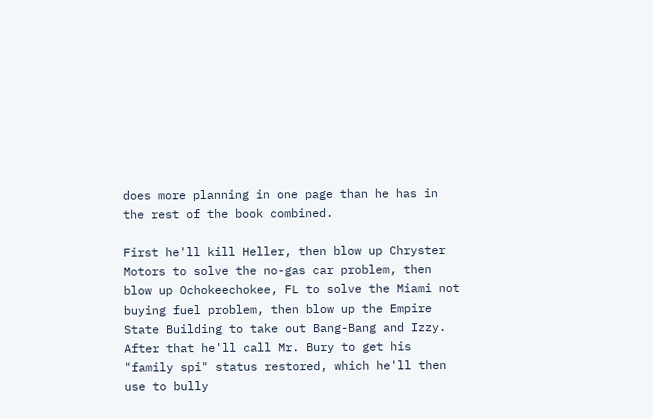does more planning in one page than he has in the rest of the book combined.

First he'll kill Heller, then blow up Chryster Motors to solve the no-gas car problem, then blow up Ochokeechokee, FL to solve the Miami not buying fuel problem, then blow up the Empire State Building to take out Bang-Bang and Izzy.  After that he'll call Mr. Bury to get his "family spi" status restored, which he'll then use to bully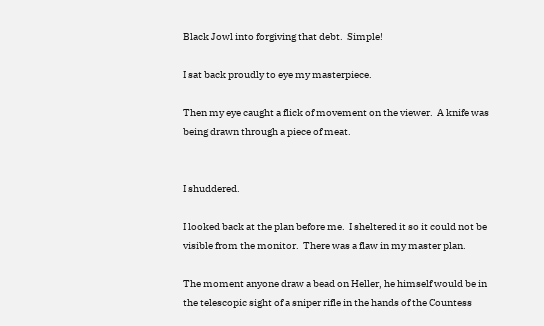Black Jowl into forgiving that debt.  Simple!

I sat back proudly to eye my masterpiece.

Then my eye caught a flick of movement on the viewer.  A knife was being drawn through a piece of meat.


I shuddered.

I looked back at the plan before me.  I sheltered it so it could not be visible from the monitor.  There was a flaw in my master plan.

The moment anyone draw a bead on Heller, he himself would be in the telescopic sight of a sniper rifle in the hands of the Countess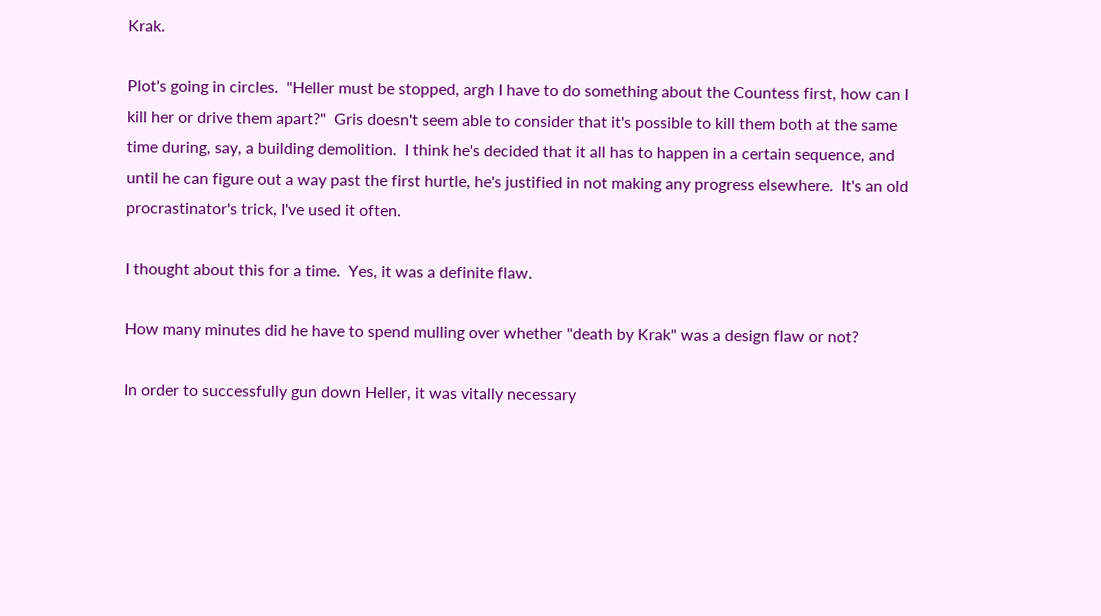Krak.

Plot's going in circles.  "Heller must be stopped, argh I have to do something about the Countess first, how can I kill her or drive them apart?"  Gris doesn't seem able to consider that it's possible to kill them both at the same time during, say, a building demolition.  I think he's decided that it all has to happen in a certain sequence, and until he can figure out a way past the first hurtle, he's justified in not making any progress elsewhere.  It's an old procrastinator's trick, I've used it often.

I thought about this for a time.  Yes, it was a definite flaw.

How many minutes did he have to spend mulling over whether "death by Krak" was a design flaw or not?

In order to successfully gun down Heller, it was vitally necessary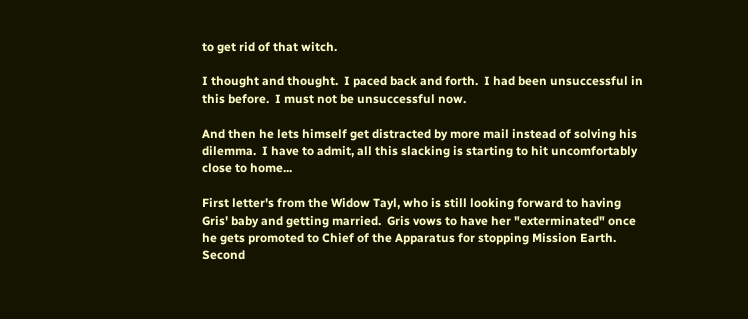to get rid of that witch.

I thought and thought.  I paced back and forth.  I had been unsuccessful in this before.  I must not be unsuccessful now.

And then he lets himself get distracted by more mail instead of solving his dilemma.  I have to admit, all this slacking is starting to hit uncomfortably close to home...

First letter's from the Widow Tayl, who is still looking forward to having Gris' baby and getting married.  Gris vows to have her "exterminated" once he gets promoted to Chief of the Apparatus for stopping Mission Earth.  Second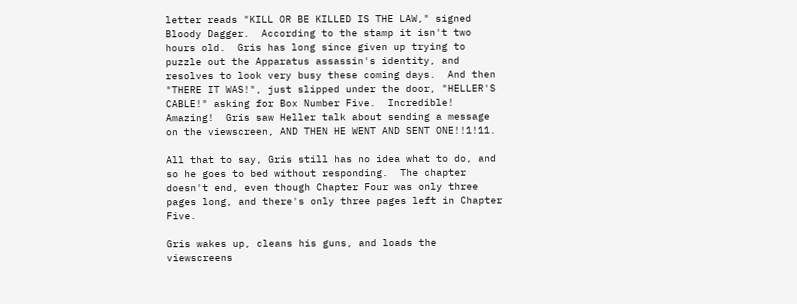letter reads "KILL OR BE KILLED IS THE LAW," signed Bloody Dagger.  According to the stamp it isn't two hours old.  Gris has long since given up trying to puzzle out the Apparatus assassin's identity, and resolves to look very busy these coming days.  And then "THERE IT WAS!", just slipped under the door, "HELLER'S CABLE!" asking for Box Number Five.  Incredible!  Amazing!  Gris saw Heller talk about sending a message on the viewscreen, AND THEN HE WENT AND SENT ONE!!1!11.

All that to say, Gris still has no idea what to do, and so he goes to bed without responding.  The chapter doesn't end, even though Chapter Four was only three pages long, and there's only three pages left in Chapter Five.

Gris wakes up, cleans his guns, and loads the viewscreens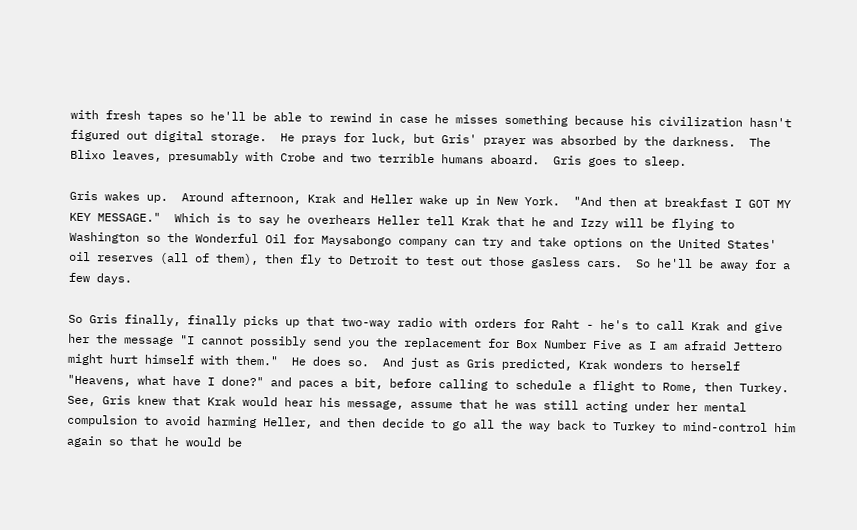with fresh tapes so he'll be able to rewind in case he misses something because his civilization hasn't figured out digital storage.  He prays for luck, but Gris' prayer was absorbed by the darkness.  The Blixo leaves, presumably with Crobe and two terrible humans aboard.  Gris goes to sleep.

Gris wakes up.  Around afternoon, Krak and Heller wake up in New York.  "And then at breakfast I GOT MY KEY MESSAGE."  Which is to say he overhears Heller tell Krak that he and Izzy will be flying to Washington so the Wonderful Oil for Maysabongo company can try and take options on the United States' oil reserves (all of them), then fly to Detroit to test out those gasless cars.  So he'll be away for a few days.

So Gris finally, finally picks up that two-way radio with orders for Raht - he's to call Krak and give her the message "I cannot possibly send you the replacement for Box Number Five as I am afraid Jettero might hurt himself with them."  He does so.  And just as Gris predicted, Krak wonders to herself "Heavens, what have I done?" and paces a bit, before calling to schedule a flight to Rome, then Turkey.  See, Gris knew that Krak would hear his message, assume that he was still acting under her mental compulsion to avoid harming Heller, and then decide to go all the way back to Turkey to mind-control him again so that he would be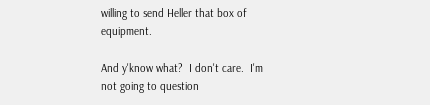willing to send Heller that box of equipment.

And y'know what?  I don't care.  I'm not going to question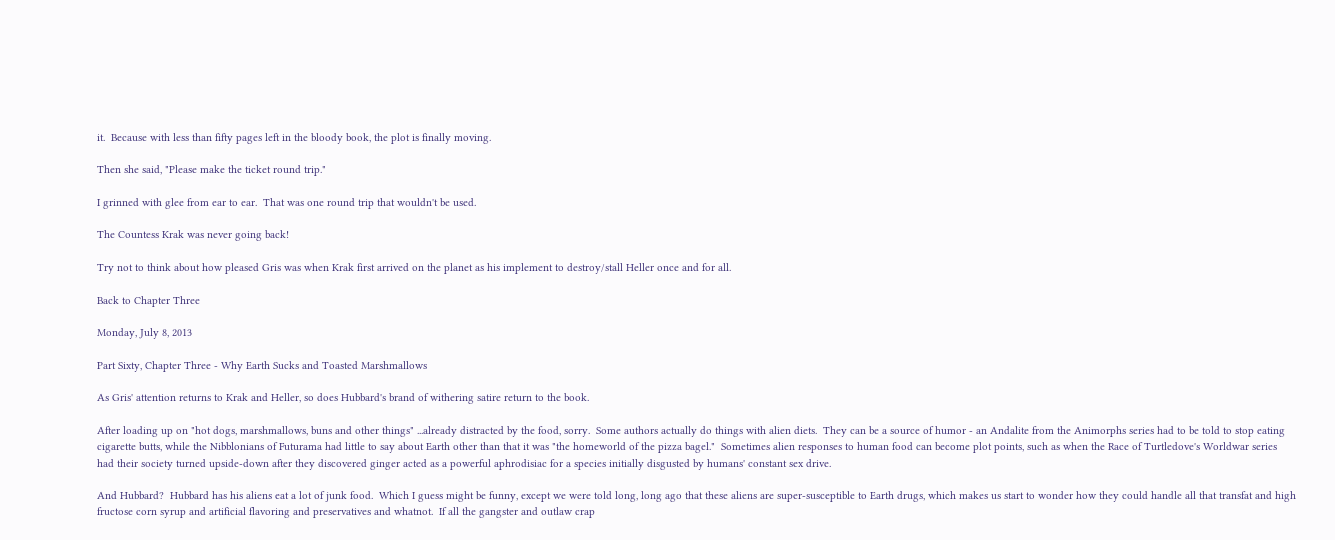it.  Because with less than fifty pages left in the bloody book, the plot is finally moving.

Then she said, "Please make the ticket round trip."

I grinned with glee from ear to ear.  That was one round trip that wouldn't be used.

The Countess Krak was never going back!

Try not to think about how pleased Gris was when Krak first arrived on the planet as his implement to destroy/stall Heller once and for all.

Back to Chapter Three

Monday, July 8, 2013

Part Sixty, Chapter Three - Why Earth Sucks and Toasted Marshmallows

As Gris' attention returns to Krak and Heller, so does Hubbard's brand of withering satire return to the book.

After loading up on "hot dogs, marshmallows, buns and other things" ...already distracted by the food, sorry.  Some authors actually do things with alien diets.  They can be a source of humor - an Andalite from the Animorphs series had to be told to stop eating cigarette butts, while the Nibblonians of Futurama had little to say about Earth other than that it was "the homeworld of the pizza bagel."  Sometimes alien responses to human food can become plot points, such as when the Race of Turtledove's Worldwar series had their society turned upside-down after they discovered ginger acted as a powerful aphrodisiac for a species initially disgusted by humans' constant sex drive.

And Hubbard?  Hubbard has his aliens eat a lot of junk food.  Which I guess might be funny, except we were told long, long ago that these aliens are super-susceptible to Earth drugs, which makes us start to wonder how they could handle all that transfat and high fructose corn syrup and artificial flavoring and preservatives and whatnot.  If all the gangster and outlaw crap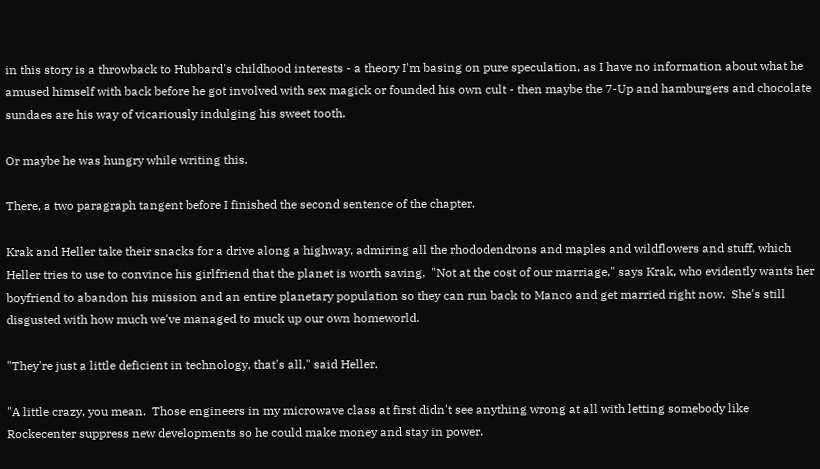in this story is a throwback to Hubbard's childhood interests - a theory I'm basing on pure speculation, as I have no information about what he amused himself with back before he got involved with sex magick or founded his own cult - then maybe the 7-Up and hamburgers and chocolate sundaes are his way of vicariously indulging his sweet tooth.

Or maybe he was hungry while writing this.

There, a two paragraph tangent before I finished the second sentence of the chapter.

Krak and Heller take their snacks for a drive along a highway, admiring all the rhododendrons and maples and wildflowers and stuff, which Heller tries to use to convince his girlfriend that the planet is worth saving.  "Not at the cost of our marriage," says Krak, who evidently wants her boyfriend to abandon his mission and an entire planetary population so they can run back to Manco and get married right now.  She's still disgusted with how much we've managed to muck up our own homeworld.

"They're just a little deficient in technology, that's all," said Heller.

"A little crazy, you mean.  Those engineers in my microwave class at first didn't see anything wrong at all with letting somebody like Rockecenter suppress new developments so he could make money and stay in power.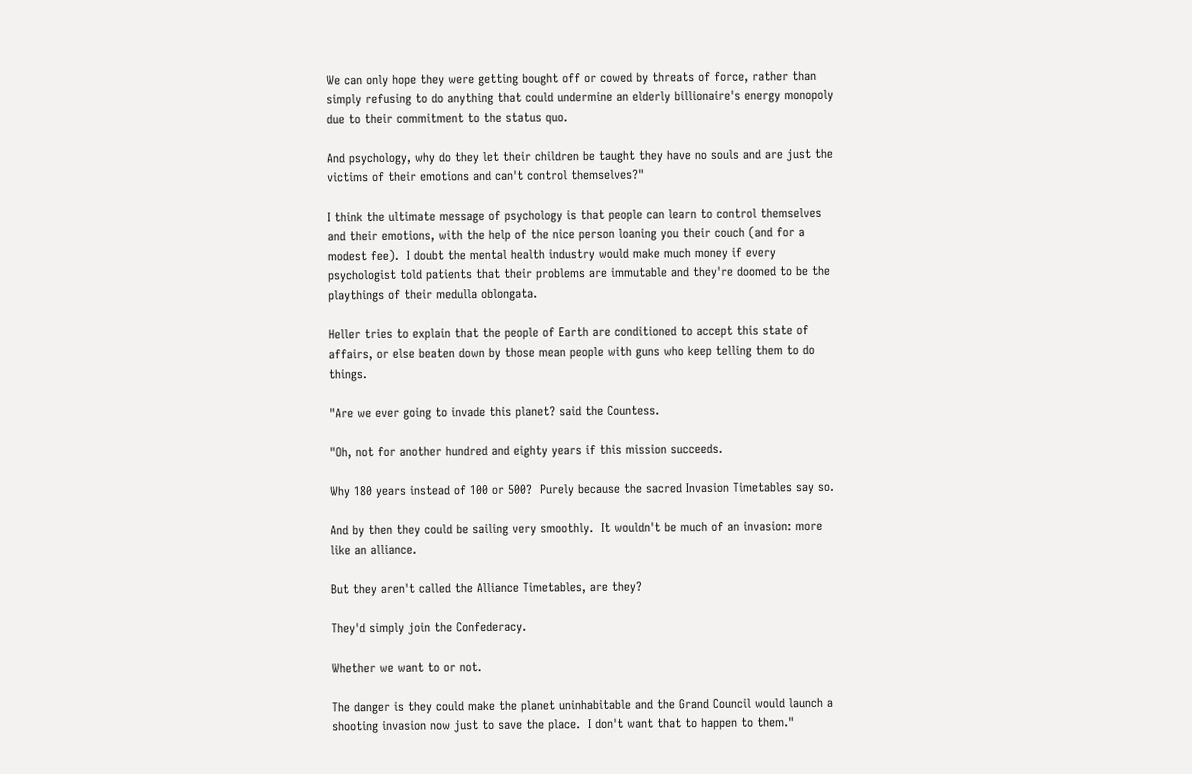We can only hope they were getting bought off or cowed by threats of force, rather than simply refusing to do anything that could undermine an elderly billionaire's energy monopoly due to their commitment to the status quo.

And psychology, why do they let their children be taught they have no souls and are just the victims of their emotions and can't control themselves?"

I think the ultimate message of psychology is that people can learn to control themselves and their emotions, with the help of the nice person loaning you their couch (and for a modest fee).  I doubt the mental health industry would make much money if every psychologist told patients that their problems are immutable and they're doomed to be the playthings of their medulla oblongata.

Heller tries to explain that the people of Earth are conditioned to accept this state of affairs, or else beaten down by those mean people with guns who keep telling them to do things.

"Are we ever going to invade this planet? said the Countess.

"Oh, not for another hundred and eighty years if this mission succeeds.

Why 180 years instead of 100 or 500?  Purely because the sacred Invasion Timetables say so.

And by then they could be sailing very smoothly.  It wouldn't be much of an invasion: more like an alliance.

But they aren't called the Alliance Timetables, are they?

They'd simply join the Confederacy.

Whether we want to or not.

The danger is they could make the planet uninhabitable and the Grand Council would launch a shooting invasion now just to save the place.  I don't want that to happen to them."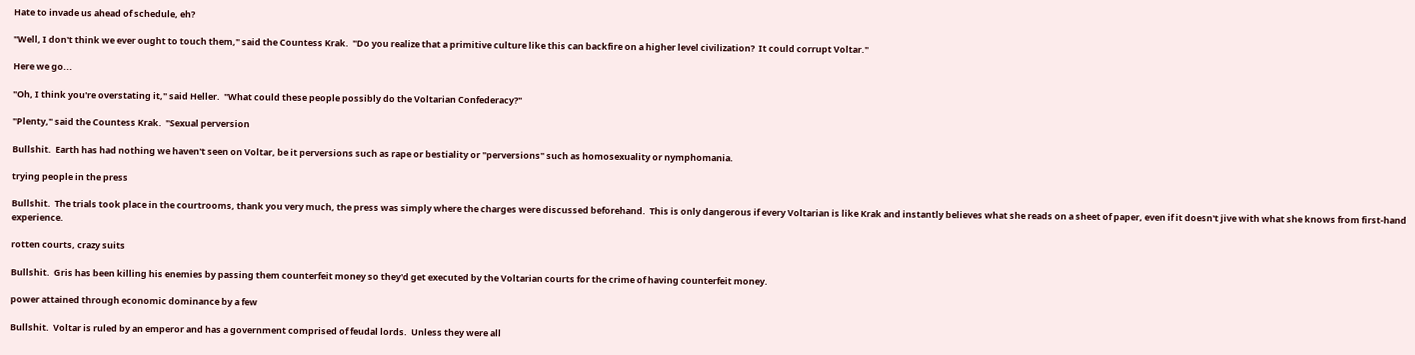Hate to invade us ahead of schedule, eh?

"Well, I don't think we ever ought to touch them," said the Countess Krak.  "Do you realize that a primitive culture like this can backfire on a higher level civilization?  It could corrupt Voltar."

Here we go...

"Oh, I think you're overstating it," said Heller.  "What could these people possibly do the Voltarian Confederacy?"

"Plenty," said the Countess Krak.  "Sexual perversion

Bullshit.  Earth has had nothing we haven't seen on Voltar, be it perversions such as rape or bestiality or "perversions" such as homosexuality or nymphomania.

trying people in the press

Bullshit.  The trials took place in the courtrooms, thank you very much, the press was simply where the charges were discussed beforehand.  This is only dangerous if every Voltarian is like Krak and instantly believes what she reads on a sheet of paper, even if it doesn't jive with what she knows from first-hand experience.

rotten courts, crazy suits

Bullshit.  Gris has been killing his enemies by passing them counterfeit money so they'd get executed by the Voltarian courts for the crime of having counterfeit money.

power attained through economic dominance by a few

Bullshit.  Voltar is ruled by an emperor and has a government comprised of feudal lords.  Unless they were all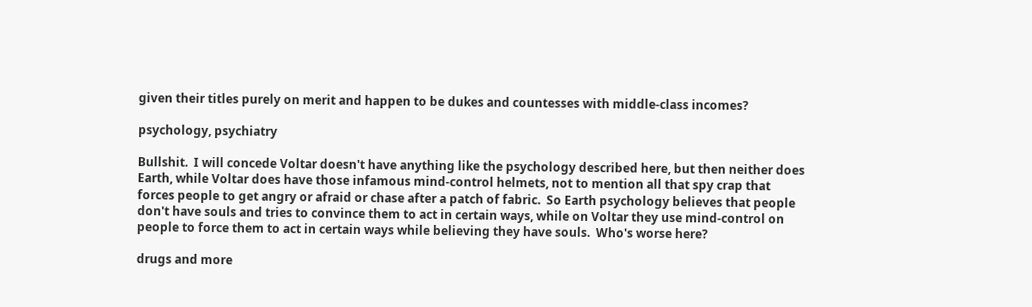given their titles purely on merit and happen to be dukes and countesses with middle-class incomes?

psychology, psychiatry

Bullshit.  I will concede Voltar doesn't have anything like the psychology described here, but then neither does Earth, while Voltar does have those infamous mind-control helmets, not to mention all that spy crap that forces people to get angry or afraid or chase after a patch of fabric.  So Earth psychology believes that people don't have souls and tries to convince them to act in certain ways, while on Voltar they use mind-control on people to force them to act in certain ways while believing they have souls.  Who's worse here?

drugs and more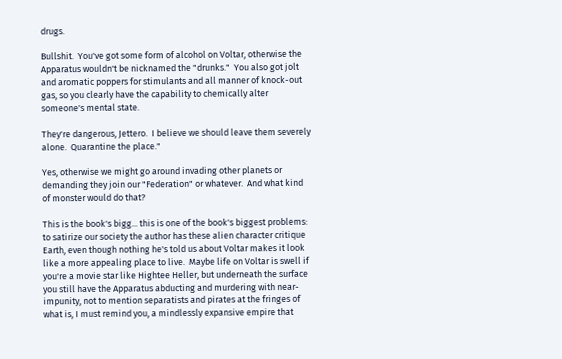drugs.

Bullshit.  You've got some form of alcohol on Voltar, otherwise the Apparatus wouldn't be nicknamed the "drunks."  You also got jolt and aromatic poppers for stimulants and all manner of knock-out gas, so you clearly have the capability to chemically alter someone's mental state.

They're dangerous, Jettero.  I believe we should leave them severely alone.  Quarantine the place."

Yes, otherwise we might go around invading other planets or demanding they join our "Federation" or whatever.  And what kind of monster would do that?

This is the book's bigg... this is one of the book's biggest problems: to satirize our society the author has these alien character critique Earth, even though nothing he's told us about Voltar makes it look like a more appealing place to live.  Maybe life on Voltar is swell if you're a movie star like Hightee Heller, but underneath the surface you still have the Apparatus abducting and murdering with near-impunity, not to mention separatists and pirates at the fringes of what is, I must remind you, a mindlessly expansive empire that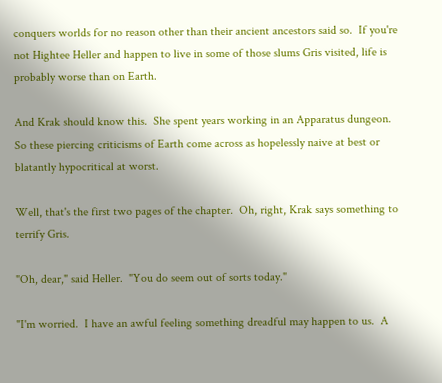conquers worlds for no reason other than their ancient ancestors said so.  If you're not Hightee Heller and happen to live in some of those slums Gris visited, life is probably worse than on Earth.

And Krak should know this.  She spent years working in an Apparatus dungeon.  So these piercing criticisms of Earth come across as hopelessly naive at best or blatantly hypocritical at worst.

Well, that's the first two pages of the chapter.  Oh, right, Krak says something to terrify Gris.

"Oh, dear," said Heller.  "You do seem out of sorts today."

"I'm worried.  I have an awful feeling something dreadful may happen to us.  A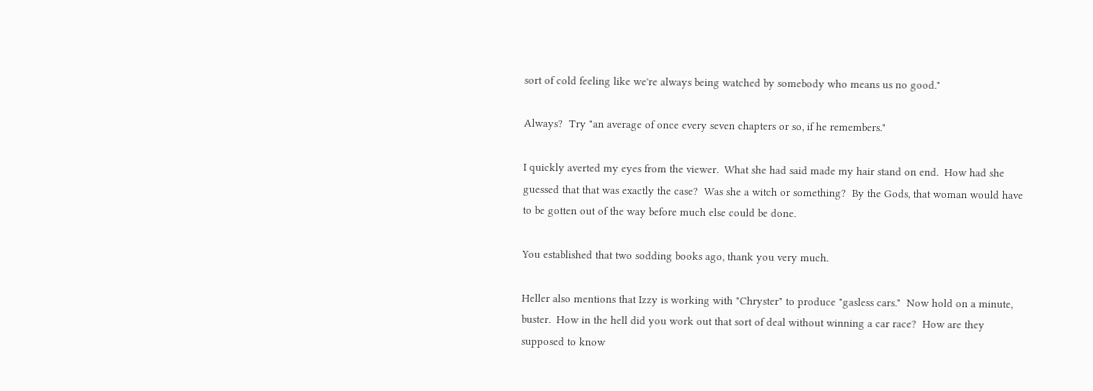sort of cold feeling like we're always being watched by somebody who means us no good."

Always?  Try "an average of once every seven chapters or so, if he remembers."

I quickly averted my eyes from the viewer.  What she had said made my hair stand on end.  How had she guessed that that was exactly the case?  Was she a witch or something?  By the Gods, that woman would have to be gotten out of the way before much else could be done.

You established that two sodding books ago, thank you very much.

Heller also mentions that Izzy is working with "Chryster" to produce "gasless cars."  Now hold on a minute, buster.  How in the hell did you work out that sort of deal without winning a car race?  How are they supposed to know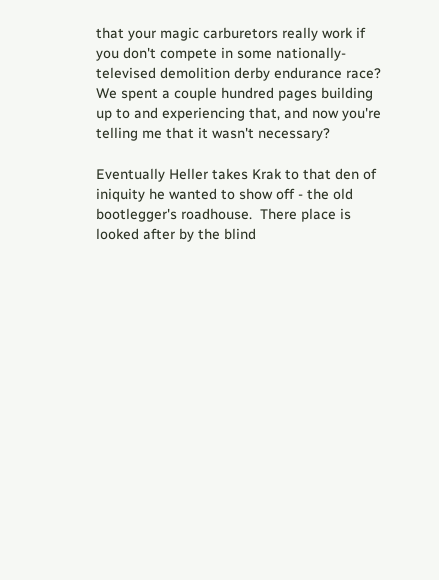that your magic carburetors really work if you don't compete in some nationally-televised demolition derby endurance race?  We spent a couple hundred pages building up to and experiencing that, and now you're telling me that it wasn't necessary?

Eventually Heller takes Krak to that den of iniquity he wanted to show off - the old bootlegger's roadhouse.  There place is looked after by the blind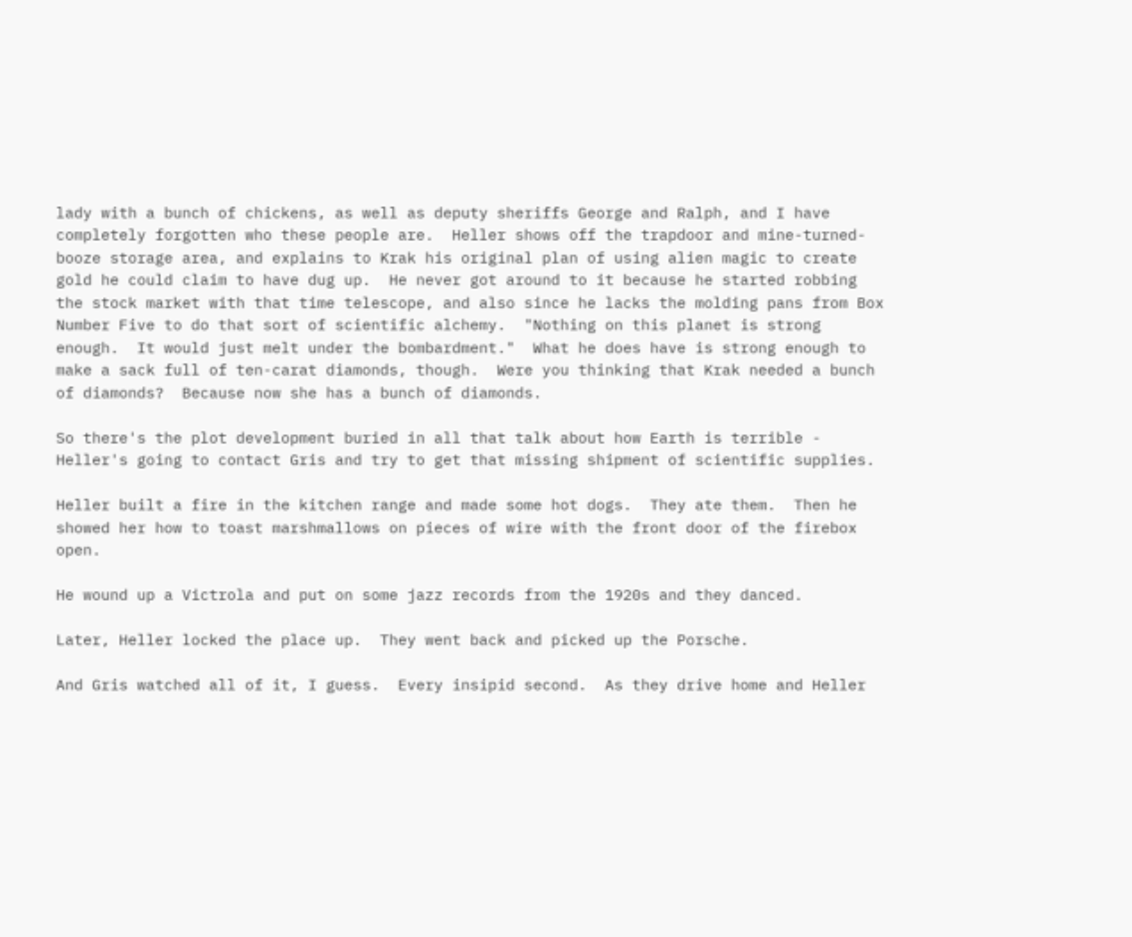lady with a bunch of chickens, as well as deputy sheriffs George and Ralph, and I have completely forgotten who these people are.  Heller shows off the trapdoor and mine-turned-booze storage area, and explains to Krak his original plan of using alien magic to create gold he could claim to have dug up.  He never got around to it because he started robbing the stock market with that time telescope, and also since he lacks the molding pans from Box Number Five to do that sort of scientific alchemy.  "Nothing on this planet is strong enough.  It would just melt under the bombardment."  What he does have is strong enough to make a sack full of ten-carat diamonds, though.  Were you thinking that Krak needed a bunch of diamonds?  Because now she has a bunch of diamonds.

So there's the plot development buried in all that talk about how Earth is terrible - Heller's going to contact Gris and try to get that missing shipment of scientific supplies.

Heller built a fire in the kitchen range and made some hot dogs.  They ate them.  Then he showed her how to toast marshmallows on pieces of wire with the front door of the firebox open.

He wound up a Victrola and put on some jazz records from the 1920s and they danced.

Later, Heller locked the place up.  They went back and picked up the Porsche.

And Gris watched all of it, I guess.  Every insipid second.  As they drive home and Heller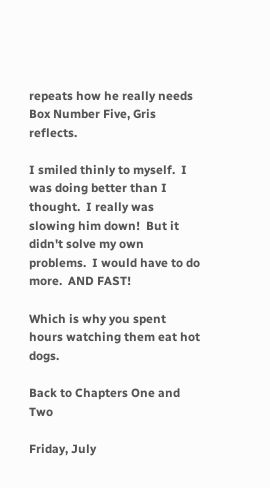repeats how he really needs Box Number Five, Gris reflects.

I smiled thinly to myself.  I was doing better than I thought.  I really was slowing him down!  But it didn't solve my own problems.  I would have to do more.  AND FAST!

Which is why you spent hours watching them eat hot dogs.

Back to Chapters One and Two

Friday, July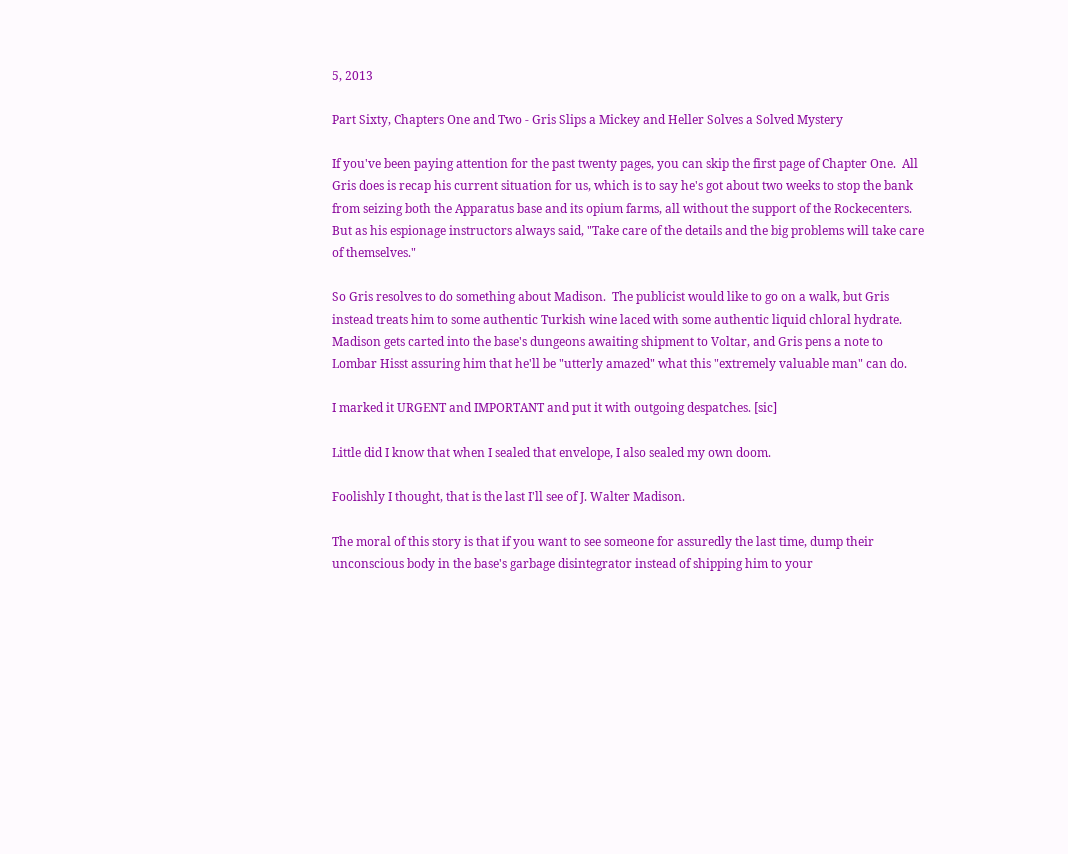5, 2013

Part Sixty, Chapters One and Two - Gris Slips a Mickey and Heller Solves a Solved Mystery

If you've been paying attention for the past twenty pages, you can skip the first page of Chapter One.  All Gris does is recap his current situation for us, which is to say he's got about two weeks to stop the bank from seizing both the Apparatus base and its opium farms, all without the support of the Rockecenters.  But as his espionage instructors always said, "Take care of the details and the big problems will take care of themselves."

So Gris resolves to do something about Madison.  The publicist would like to go on a walk, but Gris instead treats him to some authentic Turkish wine laced with some authentic liquid chloral hydrate.  Madison gets carted into the base's dungeons awaiting shipment to Voltar, and Gris pens a note to Lombar Hisst assuring him that he'll be "utterly amazed" what this "extremely valuable man" can do.

I marked it URGENT and IMPORTANT and put it with outgoing despatches. [sic]

Little did I know that when I sealed that envelope, I also sealed my own doom.

Foolishly I thought, that is the last I'll see of J. Walter Madison.

The moral of this story is that if you want to see someone for assuredly the last time, dump their unconscious body in the base's garbage disintegrator instead of shipping him to your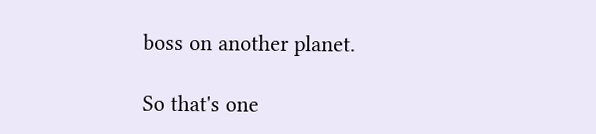boss on another planet.

So that's one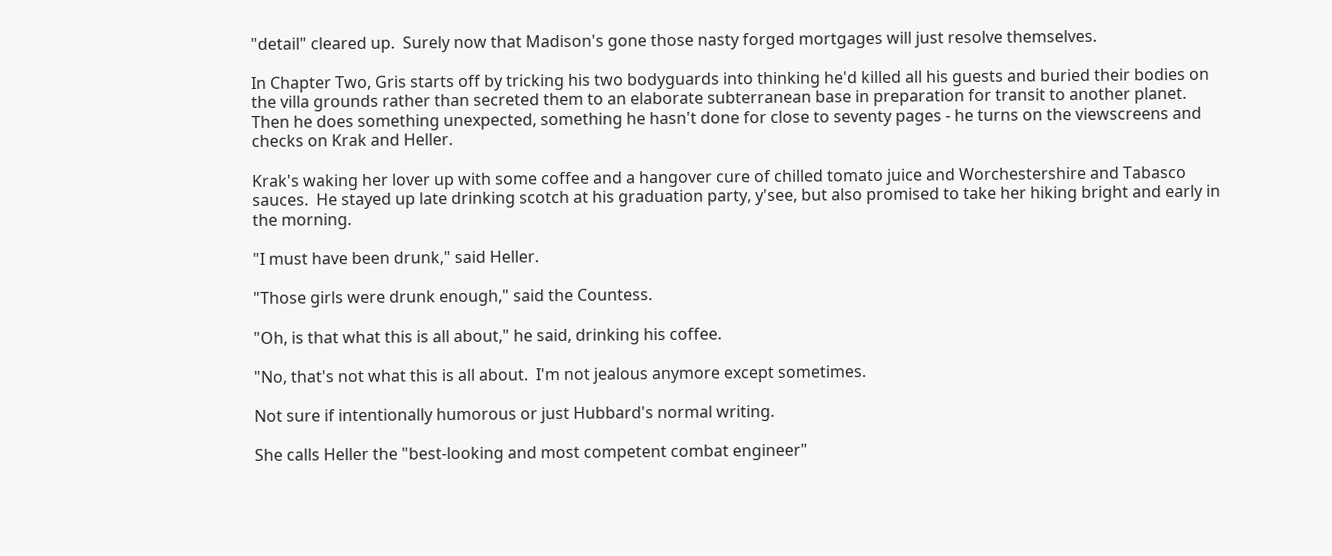"detail" cleared up.  Surely now that Madison's gone those nasty forged mortgages will just resolve themselves.

In Chapter Two, Gris starts off by tricking his two bodyguards into thinking he'd killed all his guests and buried their bodies on the villa grounds rather than secreted them to an elaborate subterranean base in preparation for transit to another planet.  Then he does something unexpected, something he hasn't done for close to seventy pages - he turns on the viewscreens and checks on Krak and Heller.

Krak's waking her lover up with some coffee and a hangover cure of chilled tomato juice and Worchestershire and Tabasco sauces.  He stayed up late drinking scotch at his graduation party, y'see, but also promised to take her hiking bright and early in the morning.

"I must have been drunk," said Heller.

"Those girls were drunk enough," said the Countess.

"Oh, is that what this is all about," he said, drinking his coffee.

"No, that's not what this is all about.  I'm not jealous anymore except sometimes.

Not sure if intentionally humorous or just Hubbard's normal writing.

She calls Heller the "best-looking and most competent combat engineer"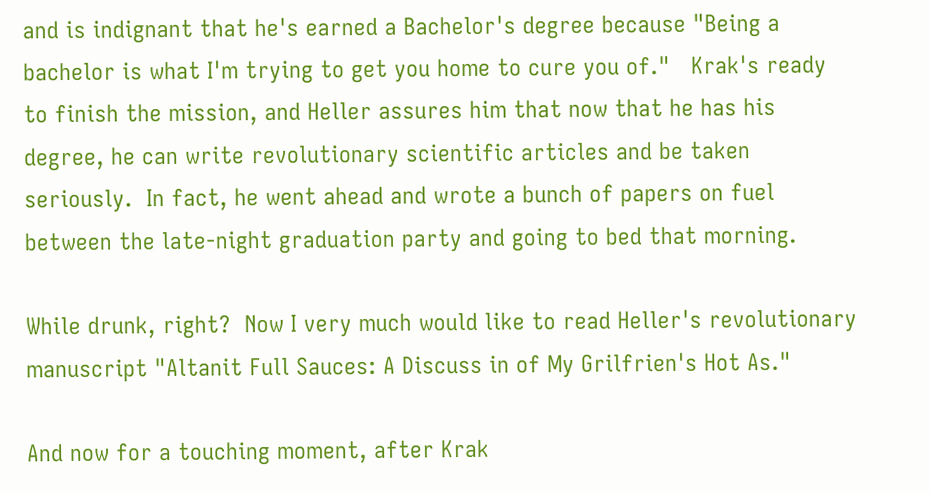and is indignant that he's earned a Bachelor's degree because "Being a bachelor is what I'm trying to get you home to cure you of."   Krak's ready to finish the mission, and Heller assures him that now that he has his degree, he can write revolutionary scientific articles and be taken seriously.  In fact, he went ahead and wrote a bunch of papers on fuel between the late-night graduation party and going to bed that morning.

While drunk, right?  Now I very much would like to read Heller's revolutionary manuscript "Altanit Full Sauces: A Discuss in of My Grilfrien's Hot As."

And now for a touching moment, after Krak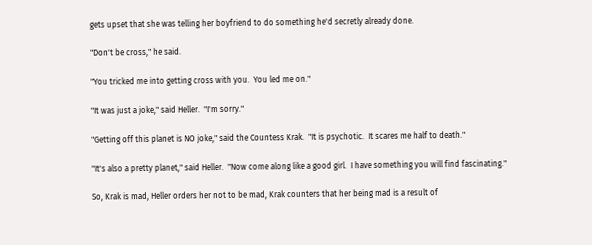gets upset that she was telling her boyfriend to do something he'd secretly already done.

"Don't be cross," he said.

"You tricked me into getting cross with you.  You led me on."

"It was just a joke," said Heller.  "I'm sorry."

"Getting off this planet is NO joke," said the Countess Krak.  "It is psychotic.  It scares me half to death."

"It's also a pretty planet," said Heller.  "Now come along like a good girl.  I have something you will find fascinating."

So, Krak is mad, Heller orders her not to be mad, Krak counters that her being mad is a result of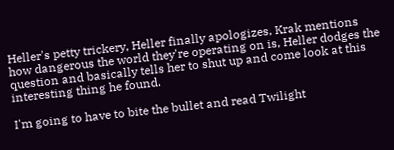Heller's petty trickery, Heller finally apologizes, Krak mentions how dangerous the world they're operating on is, Heller dodges the question and basically tells her to shut up and come look at this interesting thing he found.

I'm going to have to bite the bullet and read Twilight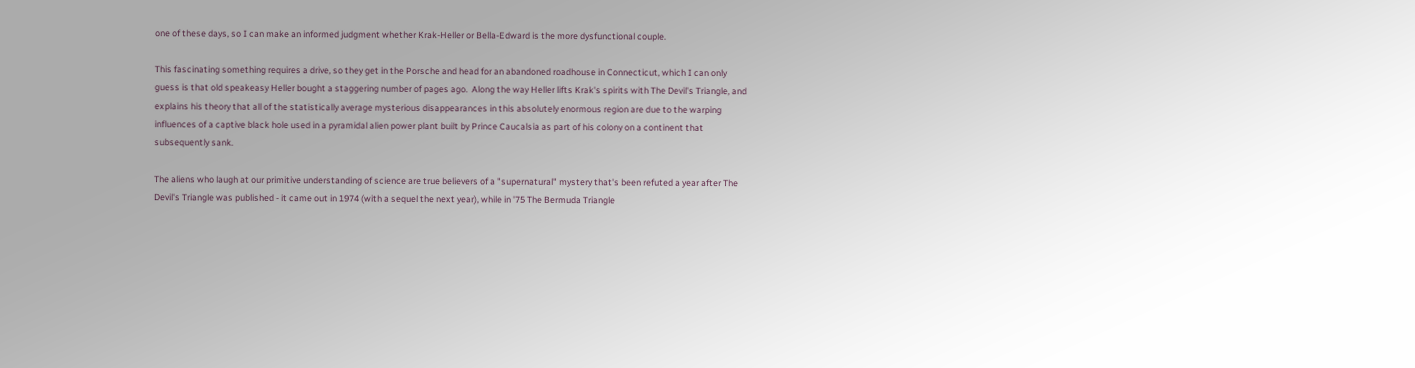one of these days, so I can make an informed judgment whether Krak-Heller or Bella-Edward is the more dysfunctional couple.

This fascinating something requires a drive, so they get in the Porsche and head for an abandoned roadhouse in Connecticut, which I can only guess is that old speakeasy Heller bought a staggering number of pages ago.  Along the way Heller lifts Krak's spirits with The Devil's Triangle, and explains his theory that all of the statistically average mysterious disappearances in this absolutely enormous region are due to the warping influences of a captive black hole used in a pyramidal alien power plant built by Prince Caucalsia as part of his colony on a continent that subsequently sank.

The aliens who laugh at our primitive understanding of science are true believers of a "supernatural" mystery that's been refuted a year after The Devil's Triangle was published - it came out in 1974 (with a sequel the next year), while in '75 The Bermuda Triangle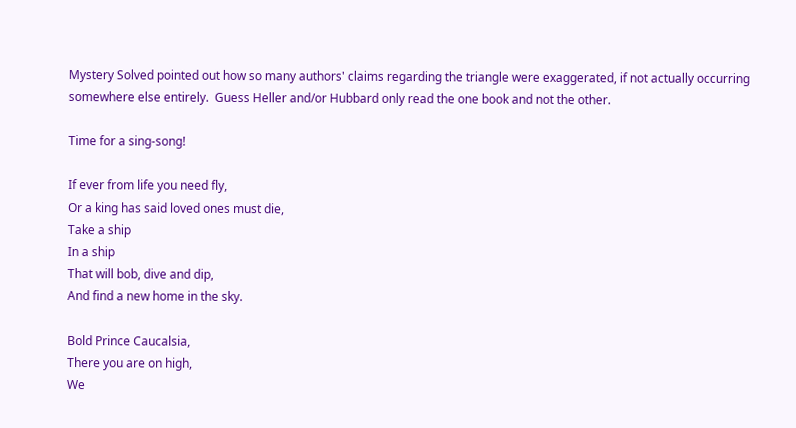Mystery Solved pointed out how so many authors' claims regarding the triangle were exaggerated, if not actually occurring somewhere else entirely.  Guess Heller and/or Hubbard only read the one book and not the other.

Time for a sing-song!

If ever from life you need fly,
Or a king has said loved ones must die,
Take a ship
In a ship
That will bob, dive and dip,
And find a new home in the sky.

Bold Prince Caucalsia,
There you are on high,
We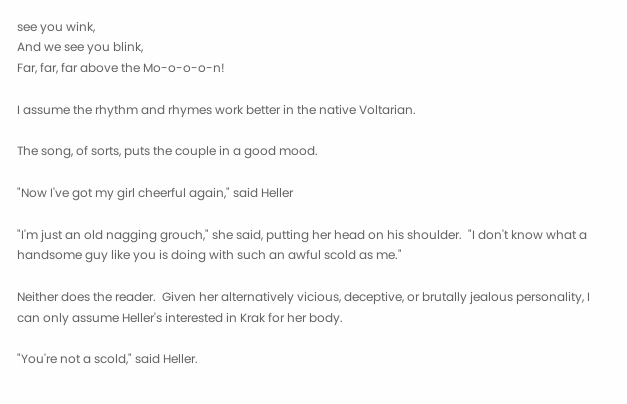see you wink,
And we see you blink,
Far, far, far above the Mo-o-o-o-n!

I assume the rhythm and rhymes work better in the native Voltarian.

The song, of sorts, puts the couple in a good mood.

"Now I've got my girl cheerful again," said Heller

"I'm just an old nagging grouch," she said, putting her head on his shoulder.  "I don't know what a handsome guy like you is doing with such an awful scold as me."

Neither does the reader.  Given her alternatively vicious, deceptive, or brutally jealous personality, I can only assume Heller's interested in Krak for her body.

"You're not a scold," said Heller.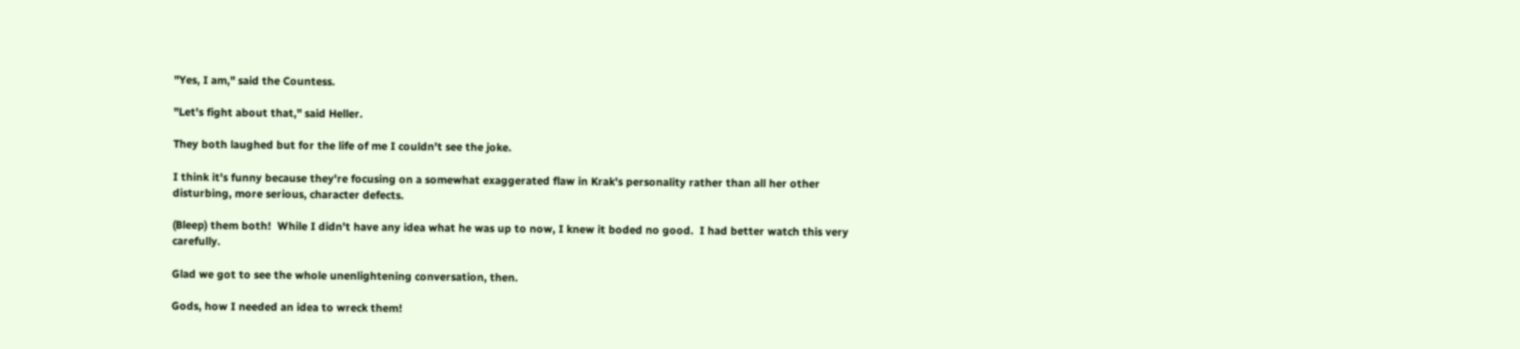"Yes, I am," said the Countess.

"Let's fight about that," said Heller.

They both laughed but for the life of me I couldn't see the joke.

I think it's funny because they're focusing on a somewhat exaggerated flaw in Krak's personality rather than all her other disturbing, more serious, character defects.

(Bleep) them both!  While I didn't have any idea what he was up to now, I knew it boded no good.  I had better watch this very carefully.

Glad we got to see the whole unenlightening conversation, then.

Gods, how I needed an idea to wreck them!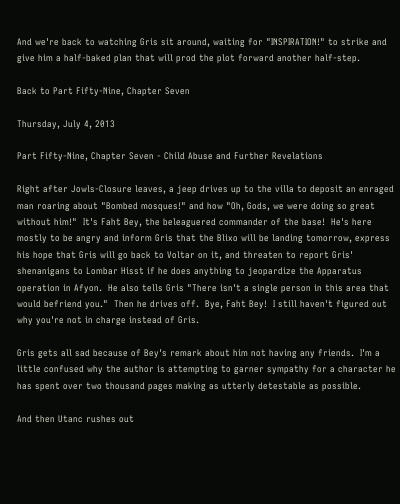And we're back to watching Gris sit around, waiting for "INSPIRATION!" to strike and give him a half-baked plan that will prod the plot forward another half-step.

Back to Part Fifty-Nine, Chapter Seven

Thursday, July 4, 2013

Part Fifty-Nine, Chapter Seven - Child Abuse and Further Revelations

Right after Jowls-Closure leaves, a jeep drives up to the villa to deposit an enraged man roaring about "Bombed mosques!" and how "Oh, Gods, we were doing so great without him!"  It's Faht Bey, the beleaguered commander of the base!  He's here mostly to be angry and inform Gris that the Blixo will be landing tomorrow, express his hope that Gris will go back to Voltar on it, and threaten to report Gris' shenanigans to Lombar Hisst if he does anything to jeopardize the Apparatus operation in Afyon.  He also tells Gris "There isn't a single person in this area that would befriend you."  Then he drives off.  Bye, Faht Bey!  I still haven't figured out why you're not in charge instead of Gris.

Gris gets all sad because of Bey's remark about him not having any friends.  I'm a little confused why the author is attempting to garner sympathy for a character he has spent over two thousand pages making as utterly detestable as possible.

And then Utanc rushes out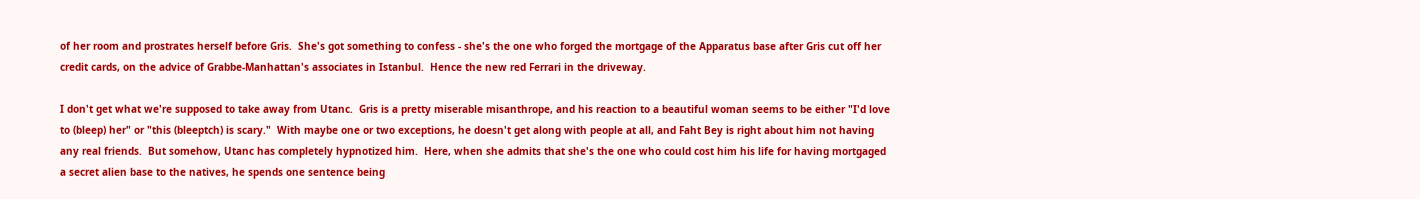of her room and prostrates herself before Gris.  She's got something to confess - she's the one who forged the mortgage of the Apparatus base after Gris cut off her credit cards, on the advice of Grabbe-Manhattan's associates in Istanbul.  Hence the new red Ferrari in the driveway.

I don't get what we're supposed to take away from Utanc.  Gris is a pretty miserable misanthrope, and his reaction to a beautiful woman seems to be either "I'd love to (bleep) her" or "this (bleeptch) is scary."  With maybe one or two exceptions, he doesn't get along with people at all, and Faht Bey is right about him not having any real friends.  But somehow, Utanc has completely hypnotized him.  Here, when she admits that she's the one who could cost him his life for having mortgaged a secret alien base to the natives, he spends one sentence being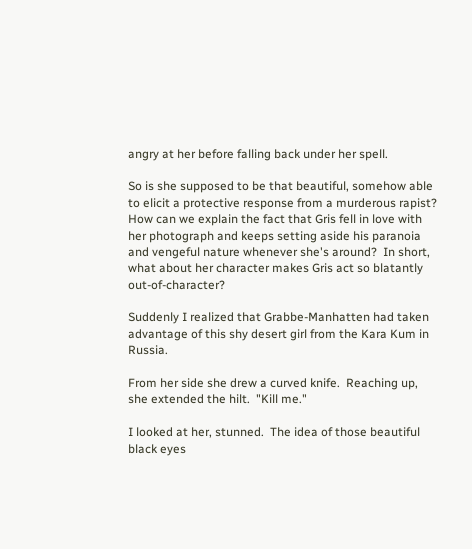angry at her before falling back under her spell.

So is she supposed to be that beautiful, somehow able to elicit a protective response from a murderous rapist?  How can we explain the fact that Gris fell in love with her photograph and keeps setting aside his paranoia and vengeful nature whenever she's around?  In short, what about her character makes Gris act so blatantly out-of-character?

Suddenly I realized that Grabbe-Manhatten had taken advantage of this shy desert girl from the Kara Kum in Russia.

From her side she drew a curved knife.  Reaching up, she extended the hilt.  "Kill me."

I looked at her, stunned.  The idea of those beautiful black eyes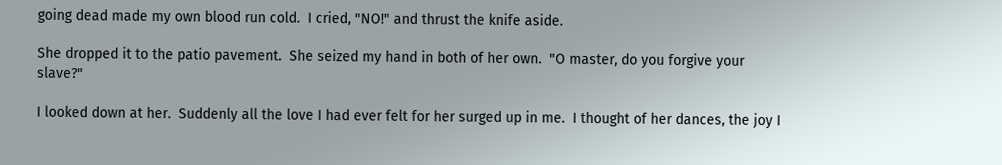going dead made my own blood run cold.  I cried, "NO!" and thrust the knife aside.

She dropped it to the patio pavement.  She seized my hand in both of her own.  "O master, do you forgive your slave?"

I looked down at her.  Suddenly all the love I had ever felt for her surged up in me.  I thought of her dances, the joy I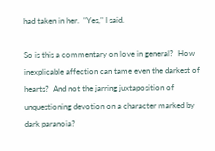had taken in her.  "Yes," I said.

So is this a commentary on love in general?  How inexplicable affection can tame even the darkest of hearts?  And not the jarring juxtaposition of unquestioning devotion on a character marked by dark paranoia?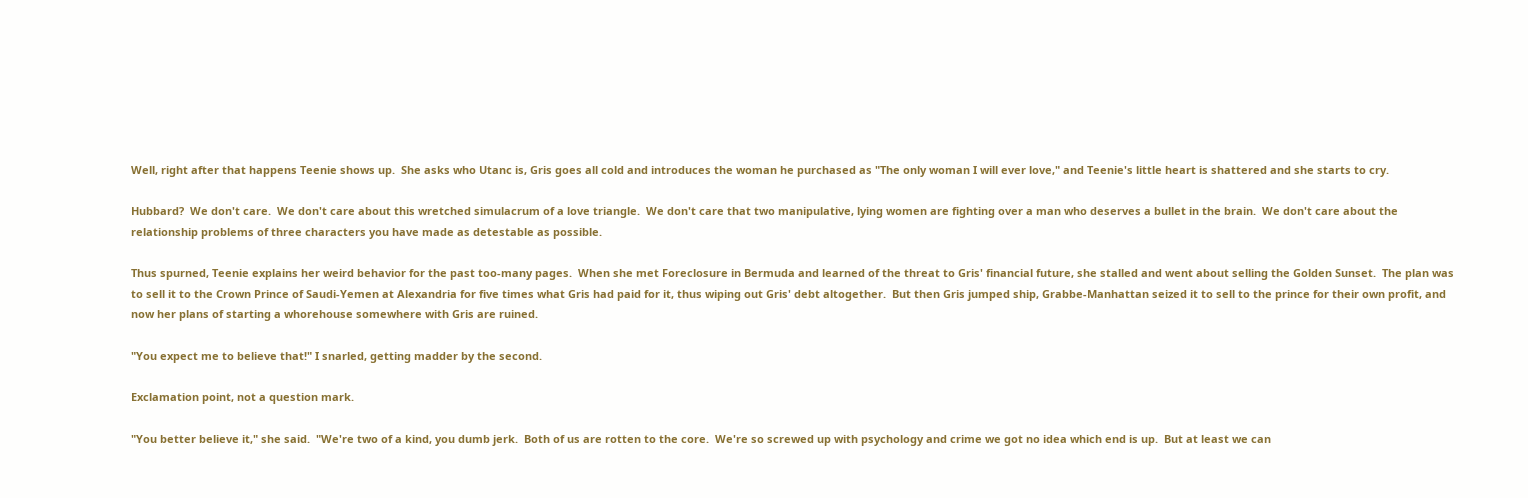Well, right after that happens Teenie shows up.  She asks who Utanc is, Gris goes all cold and introduces the woman he purchased as "The only woman I will ever love," and Teenie's little heart is shattered and she starts to cry.

Hubbard?  We don't care.  We don't care about this wretched simulacrum of a love triangle.  We don't care that two manipulative, lying women are fighting over a man who deserves a bullet in the brain.  We don't care about the relationship problems of three characters you have made as detestable as possible.

Thus spurned, Teenie explains her weird behavior for the past too-many pages.  When she met Foreclosure in Bermuda and learned of the threat to Gris' financial future, she stalled and went about selling the Golden Sunset.  The plan was to sell it to the Crown Prince of Saudi-Yemen at Alexandria for five times what Gris had paid for it, thus wiping out Gris' debt altogether.  But then Gris jumped ship, Grabbe-Manhattan seized it to sell to the prince for their own profit, and now her plans of starting a whorehouse somewhere with Gris are ruined.

"You expect me to believe that!" I snarled, getting madder by the second.

Exclamation point, not a question mark.

"You better believe it," she said.  "We're two of a kind, you dumb jerk.  Both of us are rotten to the core.  We're so screwed up with psychology and crime we got no idea which end is up.  But at least we can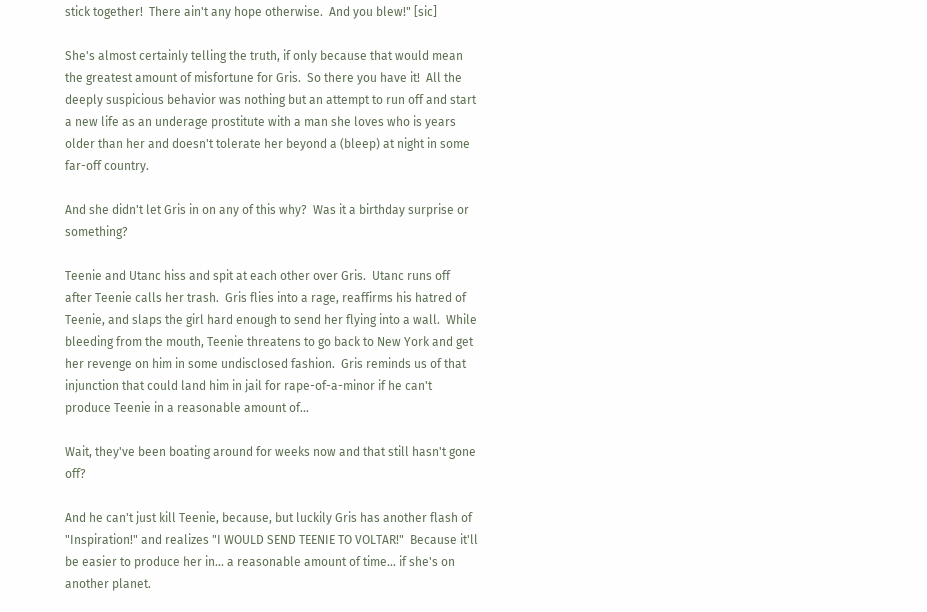stick together!  There ain't any hope otherwise.  And you blew!" [sic]

She's almost certainly telling the truth, if only because that would mean the greatest amount of misfortune for Gris.  So there you have it!  All the deeply suspicious behavior was nothing but an attempt to run off and start a new life as an underage prostitute with a man she loves who is years older than her and doesn't tolerate her beyond a (bleep) at night in some far-off country.

And she didn't let Gris in on any of this why?  Was it a birthday surprise or something?

Teenie and Utanc hiss and spit at each other over Gris.  Utanc runs off after Teenie calls her trash.  Gris flies into a rage, reaffirms his hatred of Teenie, and slaps the girl hard enough to send her flying into a wall.  While bleeding from the mouth, Teenie threatens to go back to New York and get her revenge on him in some undisclosed fashion.  Gris reminds us of that injunction that could land him in jail for rape-of-a-minor if he can't produce Teenie in a reasonable amount of...

Wait, they've been boating around for weeks now and that still hasn't gone off?

And he can't just kill Teenie, because, but luckily Gris has another flash of "Inspiration!" and realizes "I WOULD SEND TEENIE TO VOLTAR!"  Because it'll be easier to produce her in... a reasonable amount of time... if she's on another planet.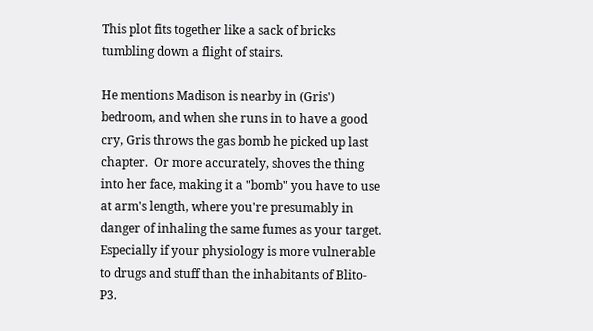This plot fits together like a sack of bricks tumbling down a flight of stairs.

He mentions Madison is nearby in (Gris') bedroom, and when she runs in to have a good cry, Gris throws the gas bomb he picked up last chapter.  Or more accurately, shoves the thing into her face, making it a "bomb" you have to use at arm's length, where you're presumably in danger of inhaling the same fumes as your target.  Especially if your physiology is more vulnerable to drugs and stuff than the inhabitants of Blito-P3.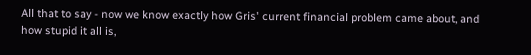All that to say - now we know exactly how Gris' current financial problem came about, and how stupid it all is,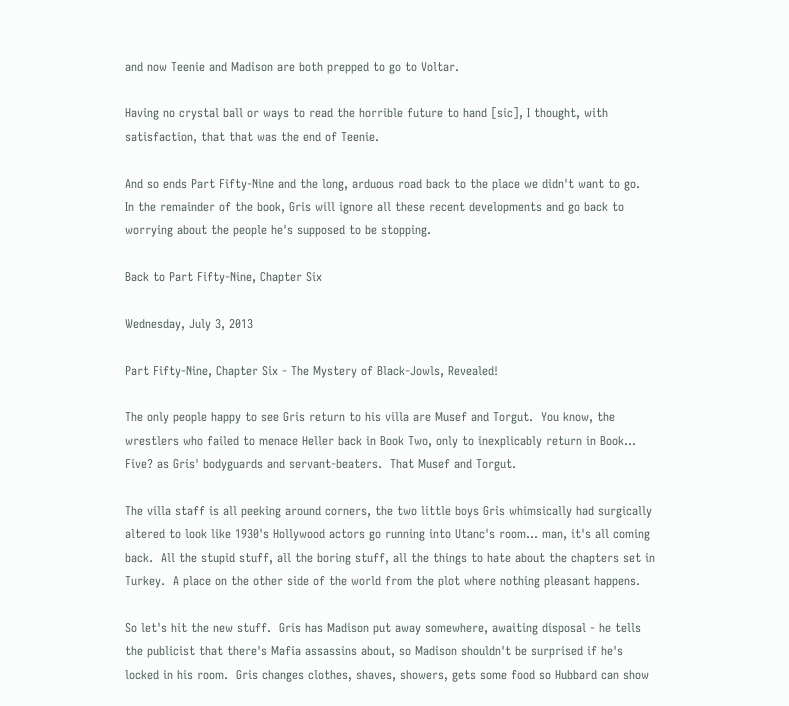and now Teenie and Madison are both prepped to go to Voltar.

Having no crystal ball or ways to read the horrible future to hand [sic], I thought, with satisfaction, that that was the end of Teenie.

And so ends Part Fifty-Nine and the long, arduous road back to the place we didn't want to go.  In the remainder of the book, Gris will ignore all these recent developments and go back to worrying about the people he's supposed to be stopping.

Back to Part Fifty-Nine, Chapter Six

Wednesday, July 3, 2013

Part Fifty-Nine, Chapter Six - The Mystery of Black-Jowls, Revealed!

The only people happy to see Gris return to his villa are Musef and Torgut.  You know, the wrestlers who failed to menace Heller back in Book Two, only to inexplicably return in Book... Five? as Gris' bodyguards and servant-beaters.  That Musef and Torgut.

The villa staff is all peeking around corners, the two little boys Gris whimsically had surgically altered to look like 1930's Hollywood actors go running into Utanc's room... man, it's all coming back.  All the stupid stuff, all the boring stuff, all the things to hate about the chapters set in Turkey.  A place on the other side of the world from the plot where nothing pleasant happens.

So let's hit the new stuff.  Gris has Madison put away somewhere, awaiting disposal - he tells the publicist that there's Mafia assassins about, so Madison shouldn't be surprised if he's locked in his room.  Gris changes clothes, shaves, showers, gets some food so Hubbard can show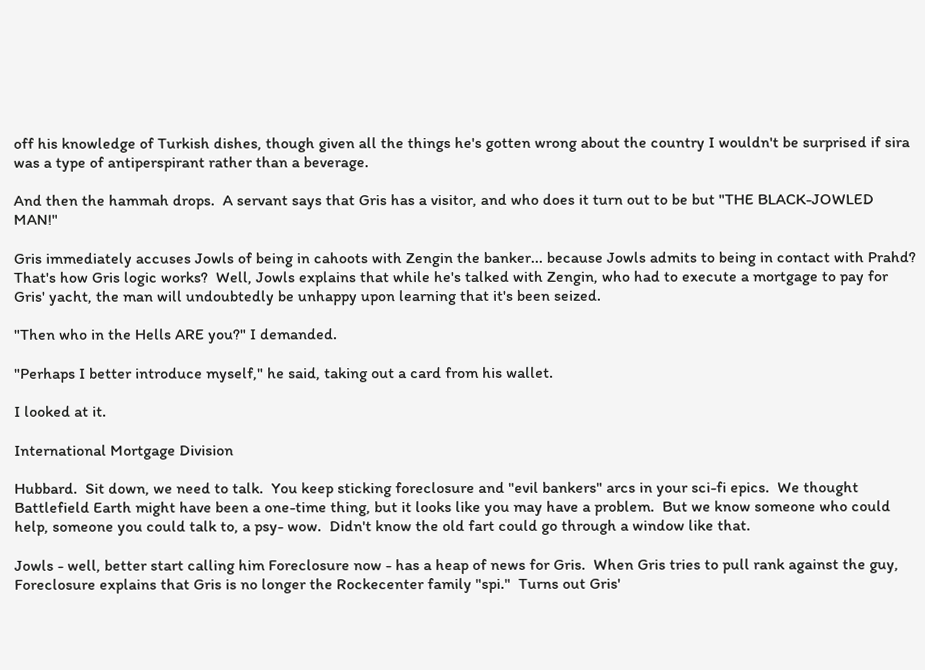off his knowledge of Turkish dishes, though given all the things he's gotten wrong about the country I wouldn't be surprised if sira was a type of antiperspirant rather than a beverage.

And then the hammah drops.  A servant says that Gris has a visitor, and who does it turn out to be but "THE BLACK-JOWLED MAN!"

Gris immediately accuses Jowls of being in cahoots with Zengin the banker... because Jowls admits to being in contact with Prahd?  That's how Gris logic works?  Well, Jowls explains that while he's talked with Zengin, who had to execute a mortgage to pay for Gris' yacht, the man will undoubtedly be unhappy upon learning that it's been seized.

"Then who in the Hells ARE you?" I demanded.

"Perhaps I better introduce myself," he said, taking out a card from his wallet.

I looked at it.

International Mortgage Division

Hubbard.  Sit down, we need to talk.  You keep sticking foreclosure and "evil bankers" arcs in your sci-fi epics.  We thought Battlefield Earth might have been a one-time thing, but it looks like you may have a problem.  But we know someone who could help, someone you could talk to, a psy- wow.  Didn't know the old fart could go through a window like that.

Jowls - well, better start calling him Foreclosure now - has a heap of news for Gris.  When Gris tries to pull rank against the guy, Foreclosure explains that Gris is no longer the Rockecenter family "spi."  Turns out Gris'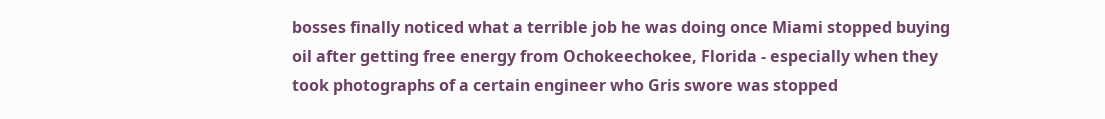bosses finally noticed what a terrible job he was doing once Miami stopped buying oil after getting free energy from Ochokeechokee, Florida - especially when they took photographs of a certain engineer who Gris swore was stopped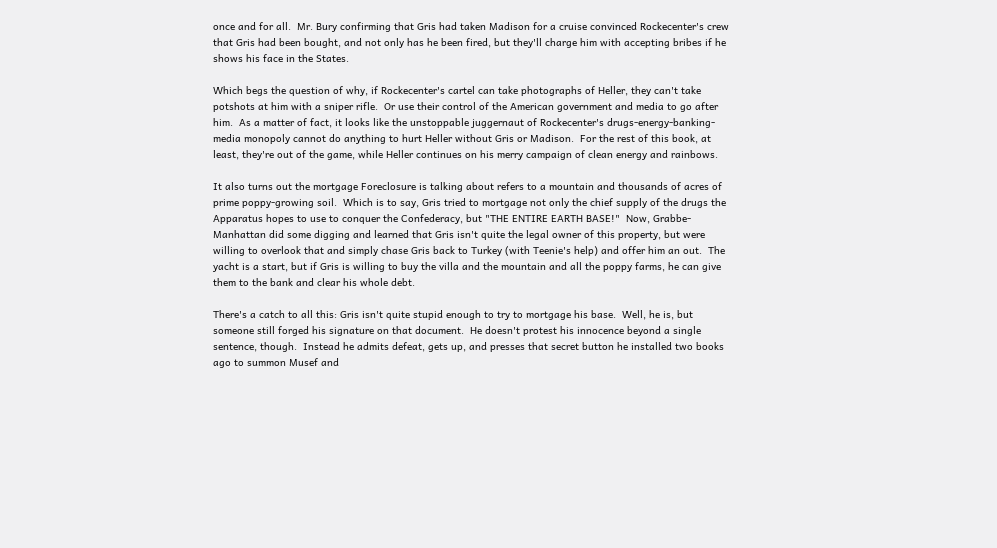once and for all.  Mr. Bury confirming that Gris had taken Madison for a cruise convinced Rockecenter's crew that Gris had been bought, and not only has he been fired, but they'll charge him with accepting bribes if he shows his face in the States.

Which begs the question of why, if Rockecenter's cartel can take photographs of Heller, they can't take potshots at him with a sniper rifle.  Or use their control of the American government and media to go after him.  As a matter of fact, it looks like the unstoppable juggernaut of Rockecenter's drugs-energy-banking-media monopoly cannot do anything to hurt Heller without Gris or Madison.  For the rest of this book, at least, they're out of the game, while Heller continues on his merry campaign of clean energy and rainbows.

It also turns out the mortgage Foreclosure is talking about refers to a mountain and thousands of acres of prime poppy-growing soil.  Which is to say, Gris tried to mortgage not only the chief supply of the drugs the Apparatus hopes to use to conquer the Confederacy, but "THE ENTIRE EARTH BASE!"  Now, Grabbe-Manhattan did some digging and learned that Gris isn't quite the legal owner of this property, but were willing to overlook that and simply chase Gris back to Turkey (with Teenie's help) and offer him an out.  The yacht is a start, but if Gris is willing to buy the villa and the mountain and all the poppy farms, he can give them to the bank and clear his whole debt.

There's a catch to all this: Gris isn't quite stupid enough to try to mortgage his base.  Well, he is, but someone still forged his signature on that document.  He doesn't protest his innocence beyond a single sentence, though.  Instead he admits defeat, gets up, and presses that secret button he installed two books ago to summon Musef and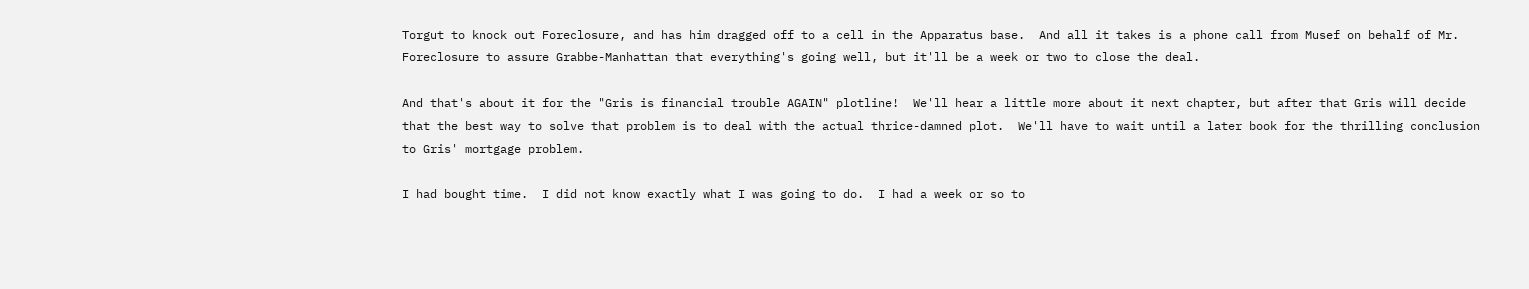Torgut to knock out Foreclosure, and has him dragged off to a cell in the Apparatus base.  And all it takes is a phone call from Musef on behalf of Mr. Foreclosure to assure Grabbe-Manhattan that everything's going well, but it'll be a week or two to close the deal.

And that's about it for the "Gris is financial trouble AGAIN" plotline!  We'll hear a little more about it next chapter, but after that Gris will decide that the best way to solve that problem is to deal with the actual thrice-damned plot.  We'll have to wait until a later book for the thrilling conclusion to Gris' mortgage problem.

I had bought time.  I did not know exactly what I was going to do.  I had a week or so to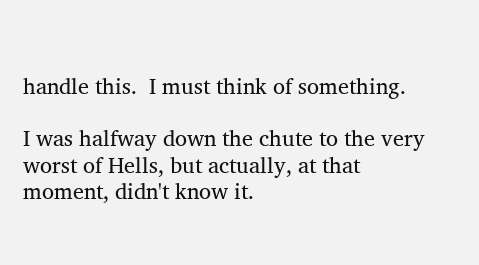handle this.  I must think of something.

I was halfway down the chute to the very worst of Hells, but actually, at that moment, didn't know it.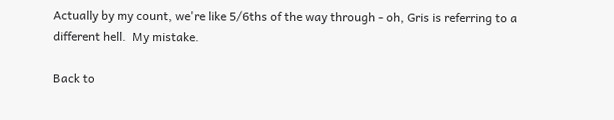Actually by my count, we're like 5/6ths of the way through - oh, Gris is referring to a different hell.  My mistake.

Back to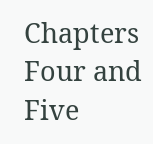Chapters Four and Five